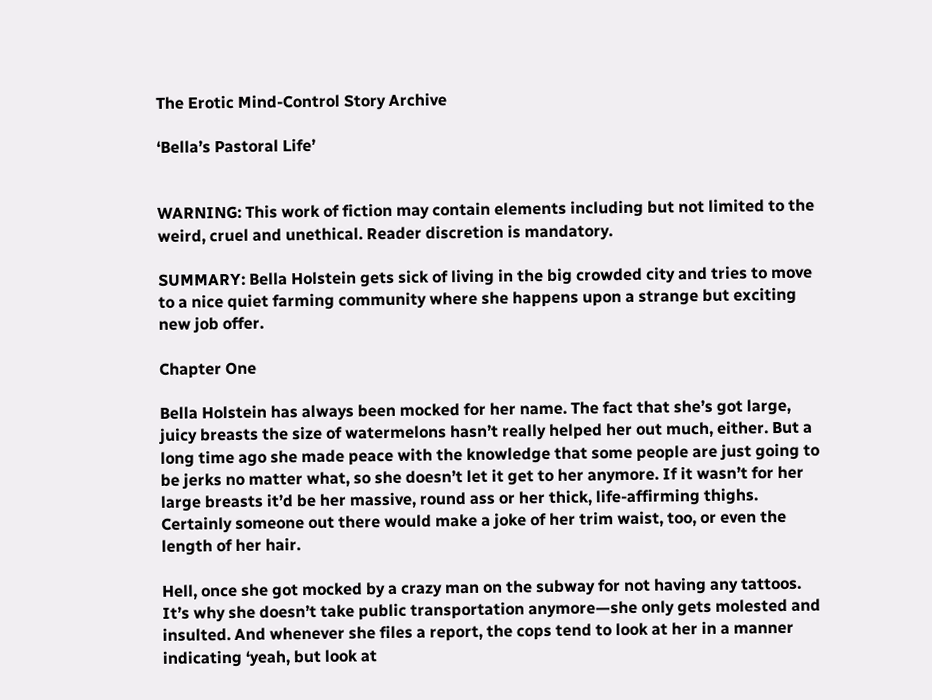The Erotic Mind-Control Story Archive

‘Bella’s Pastoral Life’


WARNING: This work of fiction may contain elements including but not limited to the weird, cruel and unethical. Reader discretion is mandatory.

SUMMARY: Bella Holstein gets sick of living in the big crowded city and tries to move to a nice quiet farming community where she happens upon a strange but exciting new job offer.

Chapter One

Bella Holstein has always been mocked for her name. The fact that she’s got large, juicy breasts the size of watermelons hasn’t really helped her out much, either. But a long time ago she made peace with the knowledge that some people are just going to be jerks no matter what, so she doesn’t let it get to her anymore. If it wasn’t for her large breasts it’d be her massive, round ass or her thick, life-affirming thighs. Certainly someone out there would make a joke of her trim waist, too, or even the length of her hair.

Hell, once she got mocked by a crazy man on the subway for not having any tattoos. It’s why she doesn’t take public transportation anymore—she only gets molested and insulted. And whenever she files a report, the cops tend to look at her in a manner indicating ‘yeah, but look at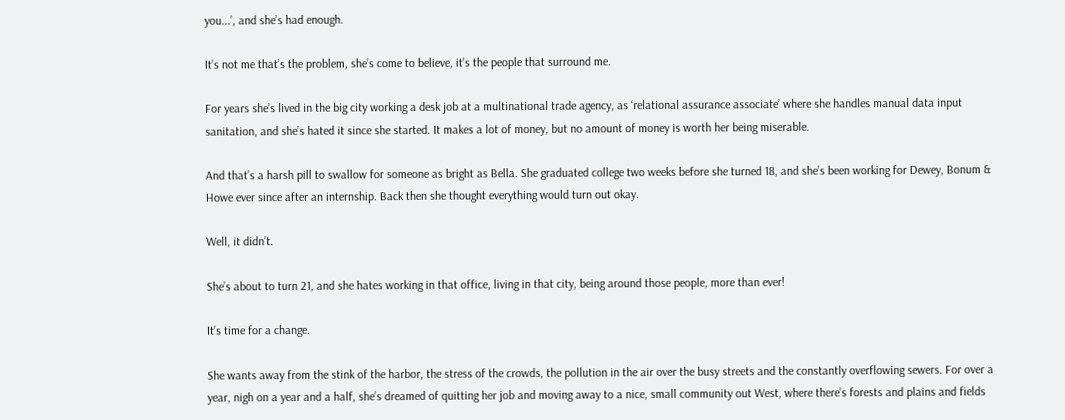you...’, and she’s had enough.

It’s not me that’s the problem, she’s come to believe, it’s the people that surround me.

For years she’s lived in the big city working a desk job at a multinational trade agency, as ‘relational assurance associate’ where she handles manual data input sanitation, and she’s hated it since she started. It makes a lot of money, but no amount of money is worth her being miserable.

And that’s a harsh pill to swallow for someone as bright as Bella. She graduated college two weeks before she turned 18, and she’s been working for Dewey, Bonum & Howe ever since after an internship. Back then she thought everything would turn out okay.

Well, it didn’t.

She’s about to turn 21, and she hates working in that office, living in that city, being around those people, more than ever!

It’s time for a change.

She wants away from the stink of the harbor, the stress of the crowds, the pollution in the air over the busy streets and the constantly overflowing sewers. For over a year, nigh on a year and a half, she’s dreamed of quitting her job and moving away to a nice, small community out West, where there’s forests and plains and fields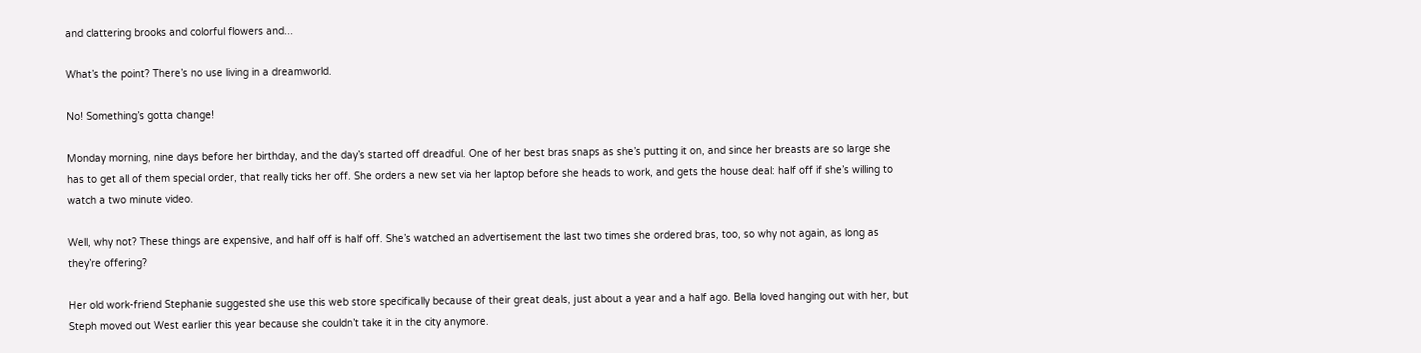and clattering brooks and colorful flowers and...

What’s the point? There’s no use living in a dreamworld.

No! Something’s gotta change!

Monday morning, nine days before her birthday, and the day’s started off dreadful. One of her best bras snaps as she’s putting it on, and since her breasts are so large she has to get all of them special order, that really ticks her off. She orders a new set via her laptop before she heads to work, and gets the house deal: half off if she’s willing to watch a two minute video.

Well, why not? These things are expensive, and half off is half off. She’s watched an advertisement the last two times she ordered bras, too, so why not again, as long as they’re offering?

Her old work-friend Stephanie suggested she use this web store specifically because of their great deals, just about a year and a half ago. Bella loved hanging out with her, but Steph moved out West earlier this year because she couldn’t take it in the city anymore.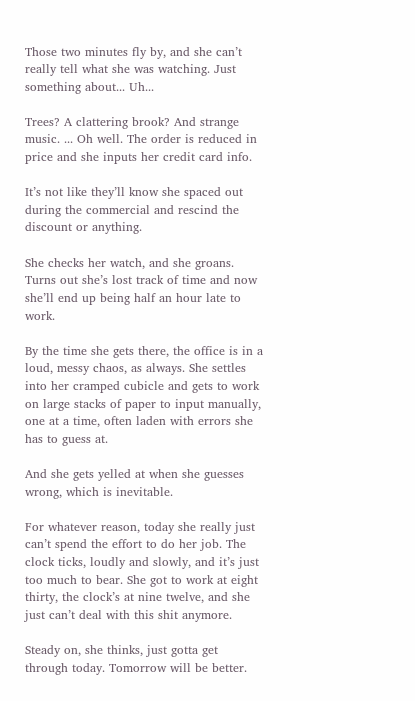Those two minutes fly by, and she can’t really tell what she was watching. Just something about... Uh...

Trees? A clattering brook? And strange music. ... Oh well. The order is reduced in price and she inputs her credit card info.

It’s not like they’ll know she spaced out during the commercial and rescind the discount or anything.

She checks her watch, and she groans. Turns out she’s lost track of time and now she’ll end up being half an hour late to work.

By the time she gets there, the office is in a loud, messy chaos, as always. She settles into her cramped cubicle and gets to work on large stacks of paper to input manually, one at a time, often laden with errors she has to guess at.

And she gets yelled at when she guesses wrong, which is inevitable.

For whatever reason, today she really just can’t spend the effort to do her job. The clock ticks, loudly and slowly, and it’s just too much to bear. She got to work at eight thirty, the clock’s at nine twelve, and she just can’t deal with this shit anymore.

Steady on, she thinks, just gotta get through today. Tomorrow will be better.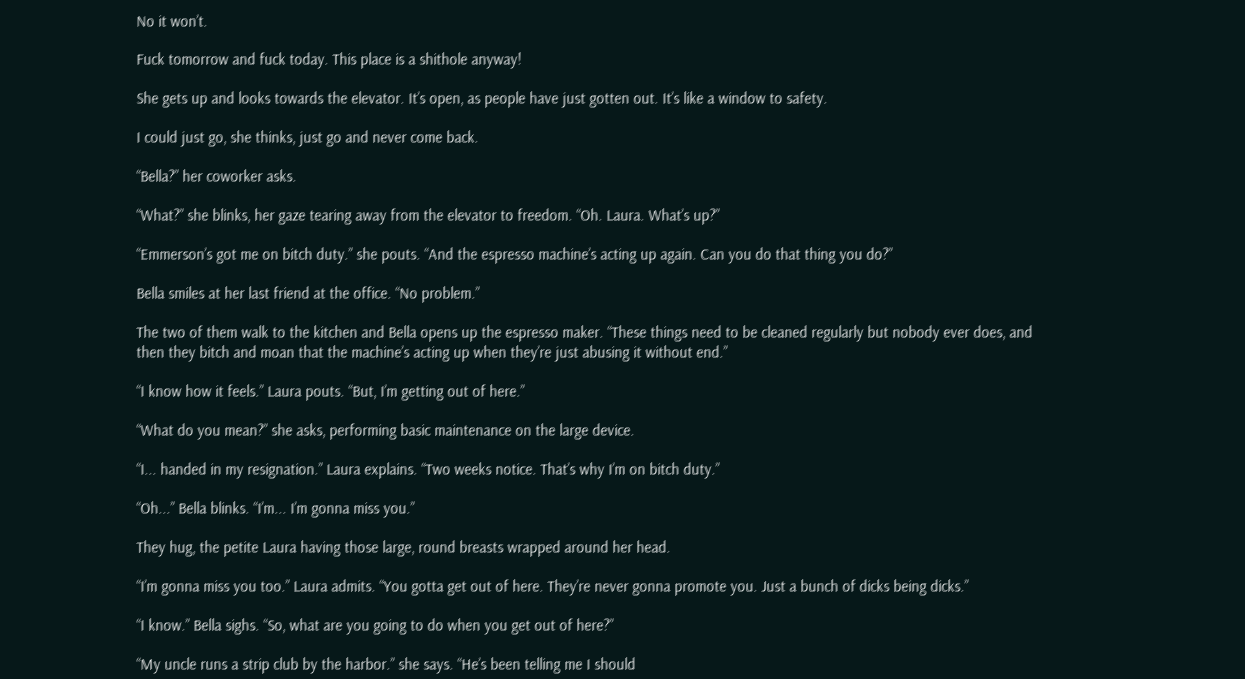No it won’t.

Fuck tomorrow and fuck today. This place is a shithole anyway!

She gets up and looks towards the elevator. It’s open, as people have just gotten out. It’s like a window to safety.

I could just go, she thinks, just go and never come back.

“Bella?” her coworker asks.

“What?” she blinks, her gaze tearing away from the elevator to freedom. “Oh. Laura. What’s up?”

“Emmerson’s got me on bitch duty.” she pouts. “And the espresso machine’s acting up again. Can you do that thing you do?”

Bella smiles at her last friend at the office. “No problem.”

The two of them walk to the kitchen and Bella opens up the espresso maker. “These things need to be cleaned regularly but nobody ever does, and then they bitch and moan that the machine’s acting up when they’re just abusing it without end.”

“I know how it feels.” Laura pouts. “But, I’m getting out of here.”

“What do you mean?” she asks, performing basic maintenance on the large device.

“I... handed in my resignation.” Laura explains. “Two weeks notice. That’s why I’m on bitch duty.”

“Oh...” Bella blinks. “I’m... I’m gonna miss you.”

They hug, the petite Laura having those large, round breasts wrapped around her head.

“I’m gonna miss you too.” Laura admits. “You gotta get out of here. They’re never gonna promote you. Just a bunch of dicks being dicks.”

“I know.” Bella sighs. “So, what are you going to do when you get out of here?”

“My uncle runs a strip club by the harbor.” she says. “He’s been telling me I should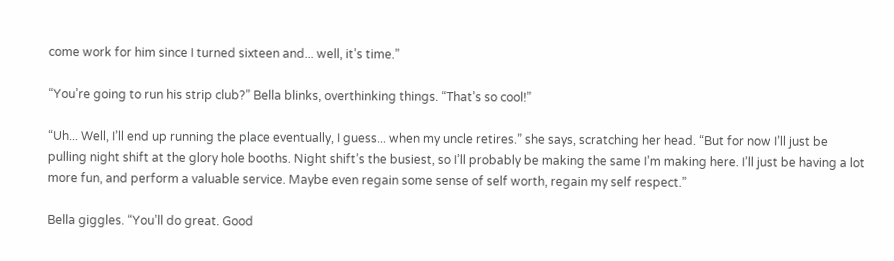come work for him since I turned sixteen and... well, it’s time.”

“You’re going to run his strip club?” Bella blinks, overthinking things. “That’s so cool!”

“Uh... Well, I’ll end up running the place eventually, I guess... when my uncle retires.” she says, scratching her head. “But for now I’ll just be pulling night shift at the glory hole booths. Night shift’s the busiest, so I’ll probably be making the same I’m making here. I’ll just be having a lot more fun, and perform a valuable service. Maybe even regain some sense of self worth, regain my self respect.”

Bella giggles. “You’ll do great. Good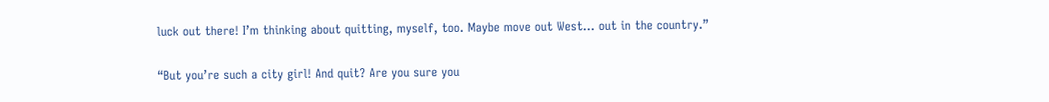luck out there! I’m thinking about quitting, myself, too. Maybe move out West... out in the country.”

“But you’re such a city girl! And quit? Are you sure you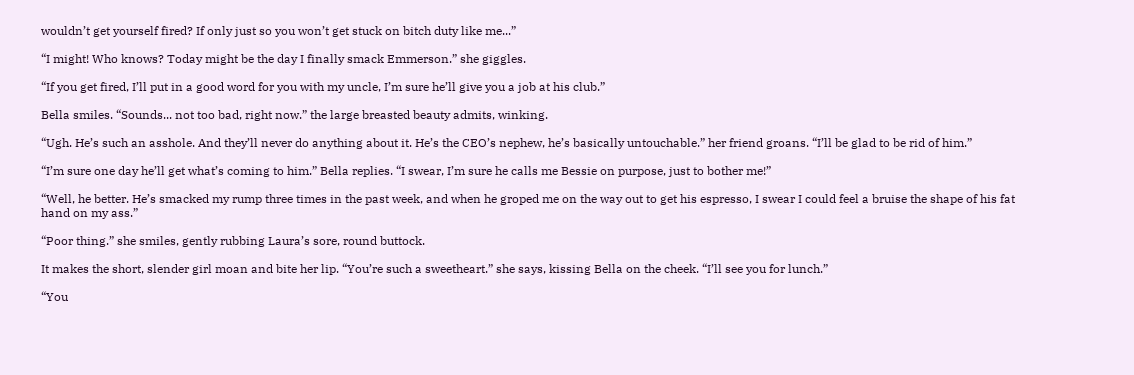wouldn’t get yourself fired? If only just so you won’t get stuck on bitch duty like me...”

“I might! Who knows? Today might be the day I finally smack Emmerson.” she giggles.

“If you get fired, I’ll put in a good word for you with my uncle, I’m sure he’ll give you a job at his club.”

Bella smiles. “Sounds... not too bad, right now.” the large breasted beauty admits, winking.

“Ugh. He’s such an asshole. And they’ll never do anything about it. He’s the CEO’s nephew, he’s basically untouchable.” her friend groans. “I’ll be glad to be rid of him.”

“I’m sure one day he’ll get what’s coming to him.” Bella replies. “I swear, I’m sure he calls me Bessie on purpose, just to bother me!”

“Well, he better. He’s smacked my rump three times in the past week, and when he groped me on the way out to get his espresso, I swear I could feel a bruise the shape of his fat hand on my ass.”

“Poor thing.” she smiles, gently rubbing Laura’s sore, round buttock.

It makes the short, slender girl moan and bite her lip. “You’re such a sweetheart.” she says, kissing Bella on the cheek. “I’ll see you for lunch.”

“You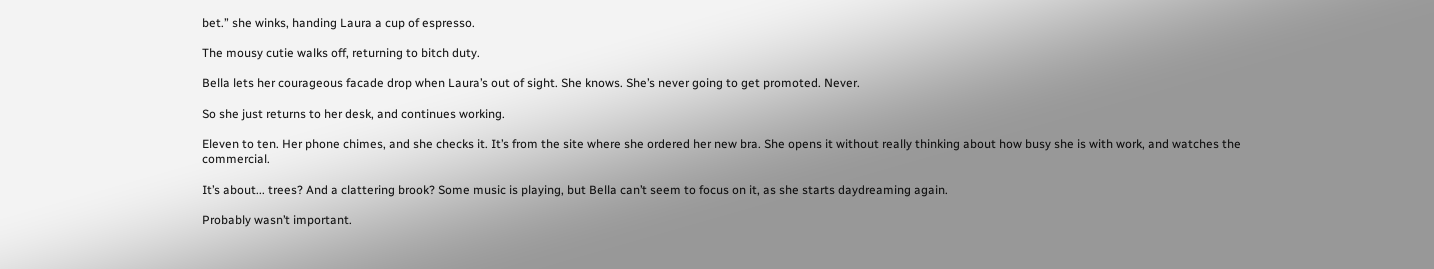bet.” she winks, handing Laura a cup of espresso.

The mousy cutie walks off, returning to bitch duty.

Bella lets her courageous facade drop when Laura’s out of sight. She knows. She’s never going to get promoted. Never.

So she just returns to her desk, and continues working.

Eleven to ten. Her phone chimes, and she checks it. It’s from the site where she ordered her new bra. She opens it without really thinking about how busy she is with work, and watches the commercial.

It’s about... trees? And a clattering brook? Some music is playing, but Bella can’t seem to focus on it, as she starts daydreaming again.

Probably wasn’t important.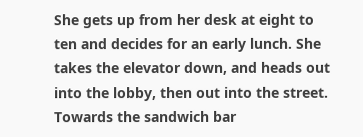She gets up from her desk at eight to ten and decides for an early lunch. She takes the elevator down, and heads out into the lobby, then out into the street. Towards the sandwich bar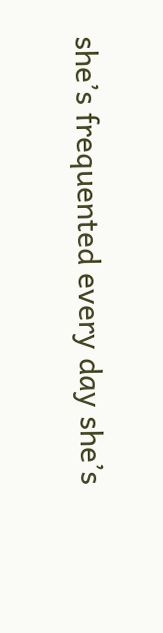she’s frequented every day she’s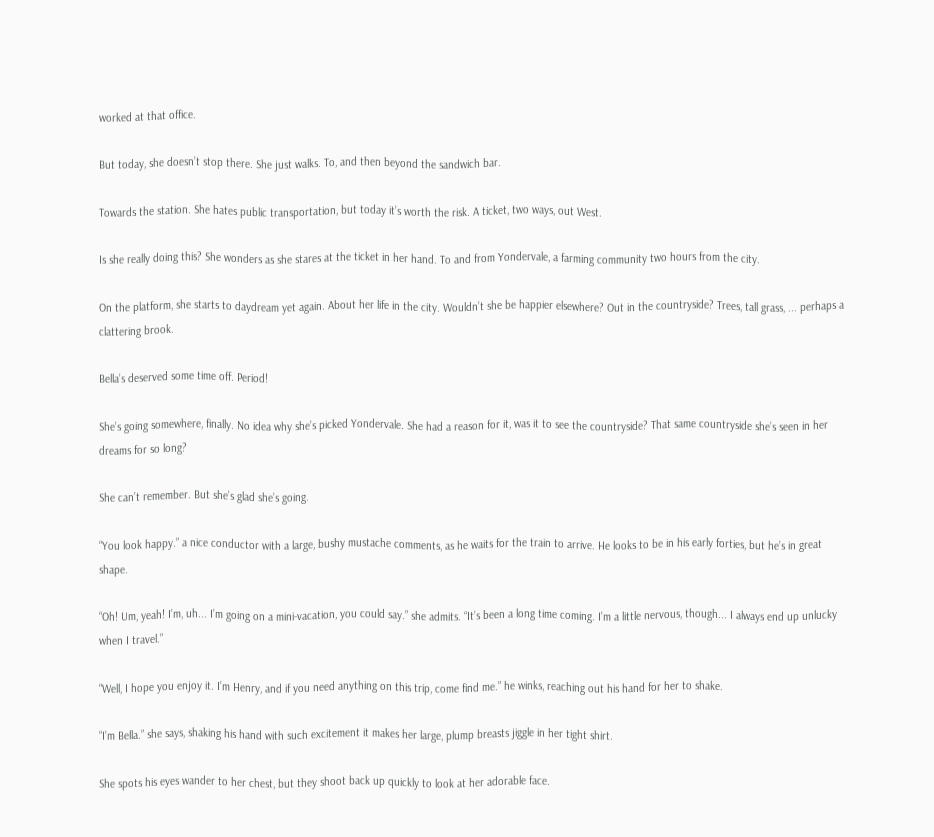worked at that office.

But today, she doesn’t stop there. She just walks. To, and then beyond the sandwich bar.

Towards the station. She hates public transportation, but today it’s worth the risk. A ticket, two ways, out West.

Is she really doing this? She wonders as she stares at the ticket in her hand. To and from Yondervale, a farming community two hours from the city.

On the platform, she starts to daydream yet again. About her life in the city. Wouldn’t she be happier elsewhere? Out in the countryside? Trees, tall grass, ... perhaps a clattering brook.

Bella’s deserved some time off. Period!

She’s going somewhere, finally. No idea why she’s picked Yondervale. She had a reason for it, was it to see the countryside? That same countryside she’s seen in her dreams for so long?

She can’t remember. But she’s glad she’s going.

“You look happy.” a nice conductor with a large, bushy mustache comments, as he waits for the train to arrive. He looks to be in his early forties, but he’s in great shape.

“Oh! Um, yeah! I’m, uh... I’m going on a mini-vacation, you could say.” she admits. “It’s been a long time coming. I’m a little nervous, though... I always end up unlucky when I travel.”

“Well, I hope you enjoy it. I’m Henry, and if you need anything on this trip, come find me.” he winks, reaching out his hand for her to shake.

“I’m Bella.” she says, shaking his hand with such excitement it makes her large, plump breasts jiggle in her tight shirt.

She spots his eyes wander to her chest, but they shoot back up quickly to look at her adorable face.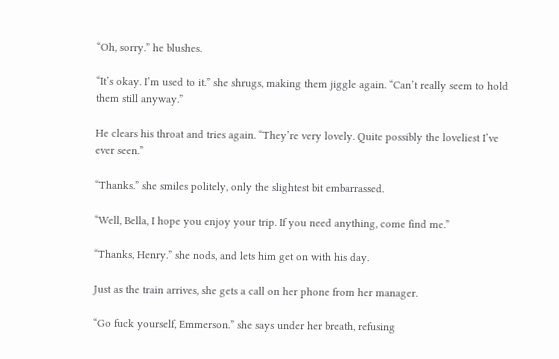“Oh, sorry.” he blushes.

“It’s okay. I’m used to it.” she shrugs, making them jiggle again. “Can’t really seem to hold them still anyway.”

He clears his throat and tries again. “They’re very lovely. Quite possibly the loveliest I’ve ever seen.”

“Thanks.” she smiles politely, only the slightest bit embarrassed.

“Well, Bella, I hope you enjoy your trip. If you need anything, come find me.”

“Thanks, Henry.” she nods, and lets him get on with his day.

Just as the train arrives, she gets a call on her phone from her manager.

“Go fuck yourself, Emmerson.” she says under her breath, refusing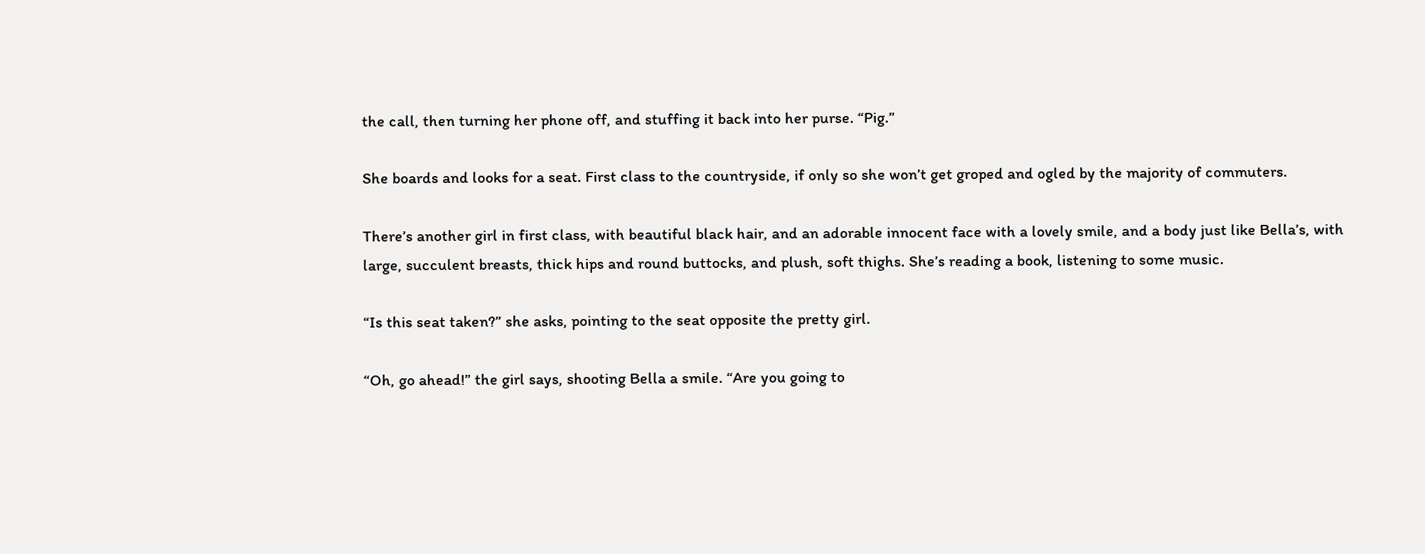the call, then turning her phone off, and stuffing it back into her purse. “Pig.”

She boards and looks for a seat. First class to the countryside, if only so she won’t get groped and ogled by the majority of commuters.

There’s another girl in first class, with beautiful black hair, and an adorable innocent face with a lovely smile, and a body just like Bella’s, with large, succulent breasts, thick hips and round buttocks, and plush, soft thighs. She’s reading a book, listening to some music.

“Is this seat taken?” she asks, pointing to the seat opposite the pretty girl.

“Oh, go ahead!” the girl says, shooting Bella a smile. “Are you going to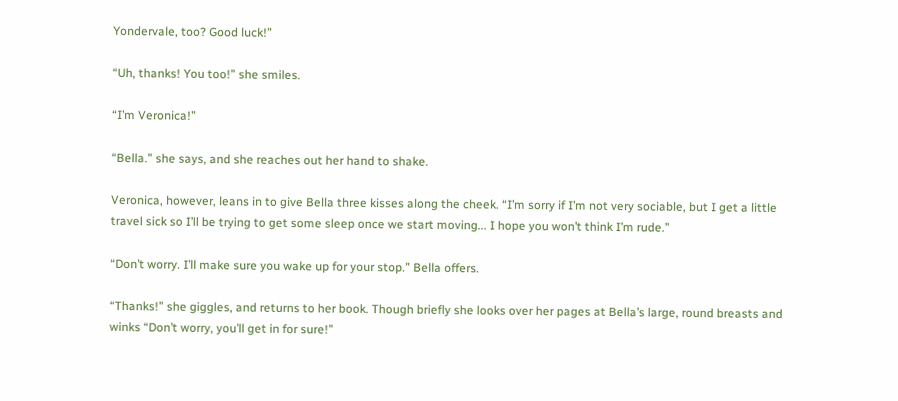Yondervale, too? Good luck!”

“Uh, thanks! You too!” she smiles.

“I’m Veronica!”

“Bella.” she says, and she reaches out her hand to shake.

Veronica, however, leans in to give Bella three kisses along the cheek. “I’m sorry if I’m not very sociable, but I get a little travel sick so I’ll be trying to get some sleep once we start moving... I hope you won’t think I’m rude.”

“Don’t worry. I’ll make sure you wake up for your stop.” Bella offers.

“Thanks!” she giggles, and returns to her book. Though briefly she looks over her pages at Bella’s large, round breasts and winks “Don’t worry, you’ll get in for sure!”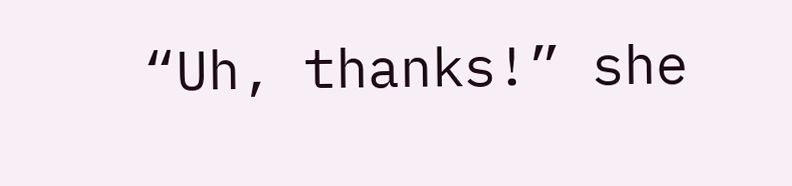“Uh, thanks!” she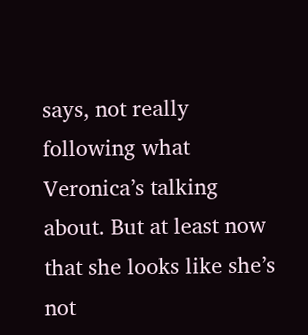says, not really following what Veronica’s talking about. But at least now that she looks like she’s not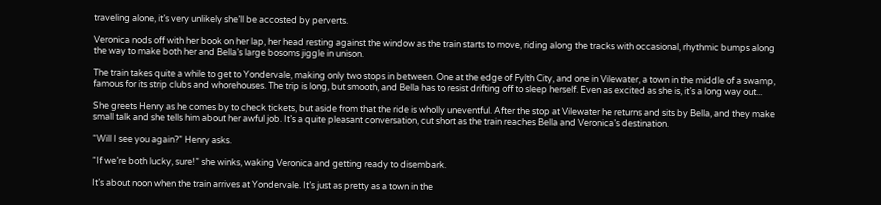traveling alone, it’s very unlikely she’ll be accosted by perverts.

Veronica nods off with her book on her lap, her head resting against the window as the train starts to move, riding along the tracks with occasional, rhythmic bumps along the way to make both her and Bella’s large bosoms jiggle in unison.

The train takes quite a while to get to Yondervale, making only two stops in between. One at the edge of Fylth City, and one in Vilewater, a town in the middle of a swamp, famous for its strip clubs and whorehouses. The trip is long, but smooth, and Bella has to resist drifting off to sleep herself. Even as excited as she is, it’s a long way out...

She greets Henry as he comes by to check tickets, but aside from that the ride is wholly uneventful. After the stop at Vilewater he returns and sits by Bella, and they make small talk and she tells him about her awful job. It’s a quite pleasant conversation, cut short as the train reaches Bella and Veronica’s destination.

“Will I see you again?” Henry asks.

“If we’re both lucky, sure!” she winks, waking Veronica and getting ready to disembark.

It’s about noon when the train arrives at Yondervale. It’s just as pretty as a town in the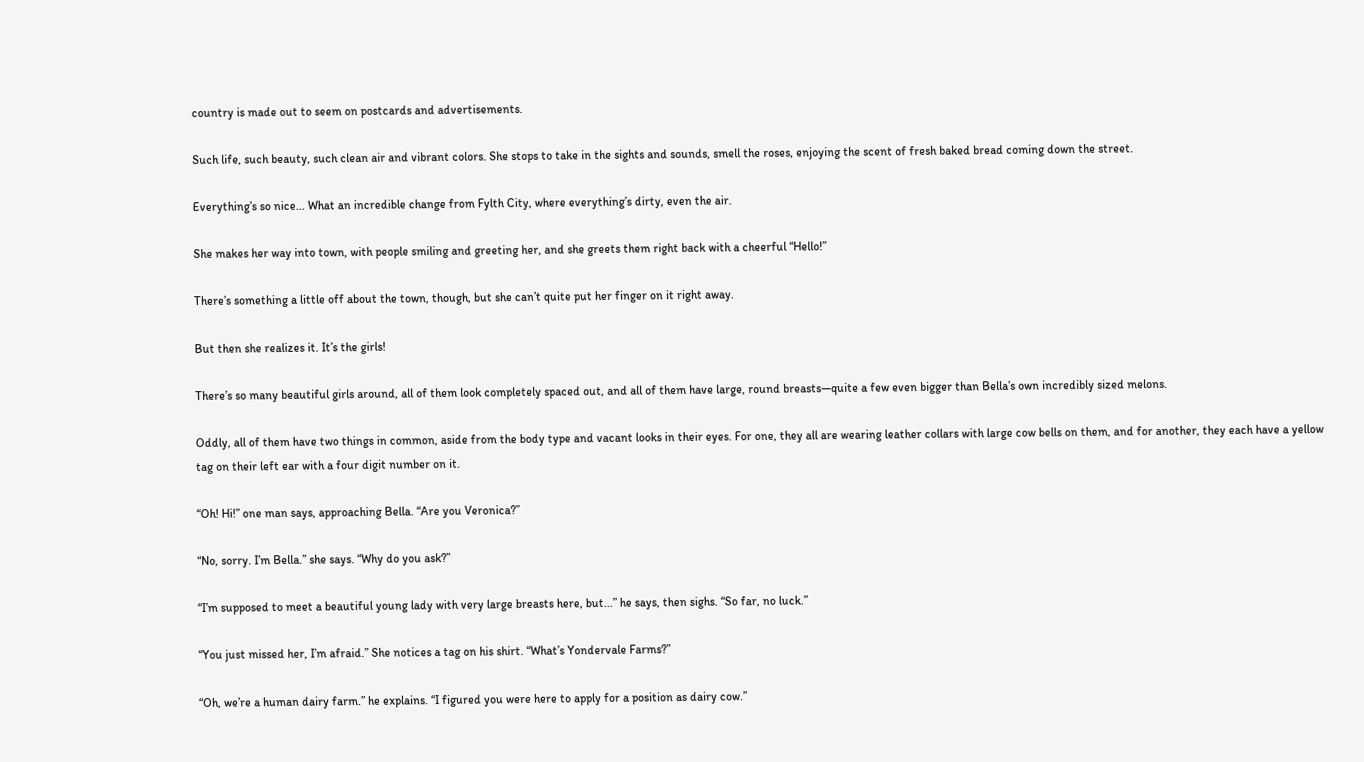country is made out to seem on postcards and advertisements.

Such life, such beauty, such clean air and vibrant colors. She stops to take in the sights and sounds, smell the roses, enjoying the scent of fresh baked bread coming down the street.

Everything’s so nice... What an incredible change from Fylth City, where everything’s dirty, even the air.

She makes her way into town, with people smiling and greeting her, and she greets them right back with a cheerful “Hello!”

There’s something a little off about the town, though, but she can’t quite put her finger on it right away.

But then she realizes it. It’s the girls!

There’s so many beautiful girls around, all of them look completely spaced out, and all of them have large, round breasts—quite a few even bigger than Bella’s own incredibly sized melons.

Oddly, all of them have two things in common, aside from the body type and vacant looks in their eyes. For one, they all are wearing leather collars with large cow bells on them, and for another, they each have a yellow tag on their left ear with a four digit number on it.

“Oh! Hi!” one man says, approaching Bella. “Are you Veronica?”

“No, sorry. I’m Bella.” she says. “Why do you ask?”

“I’m supposed to meet a beautiful young lady with very large breasts here, but...” he says, then sighs. “So far, no luck.”

“You just missed her, I’m afraid.” She notices a tag on his shirt. “What’s Yondervale Farms?”

“Oh, we’re a human dairy farm.” he explains. “I figured you were here to apply for a position as dairy cow.”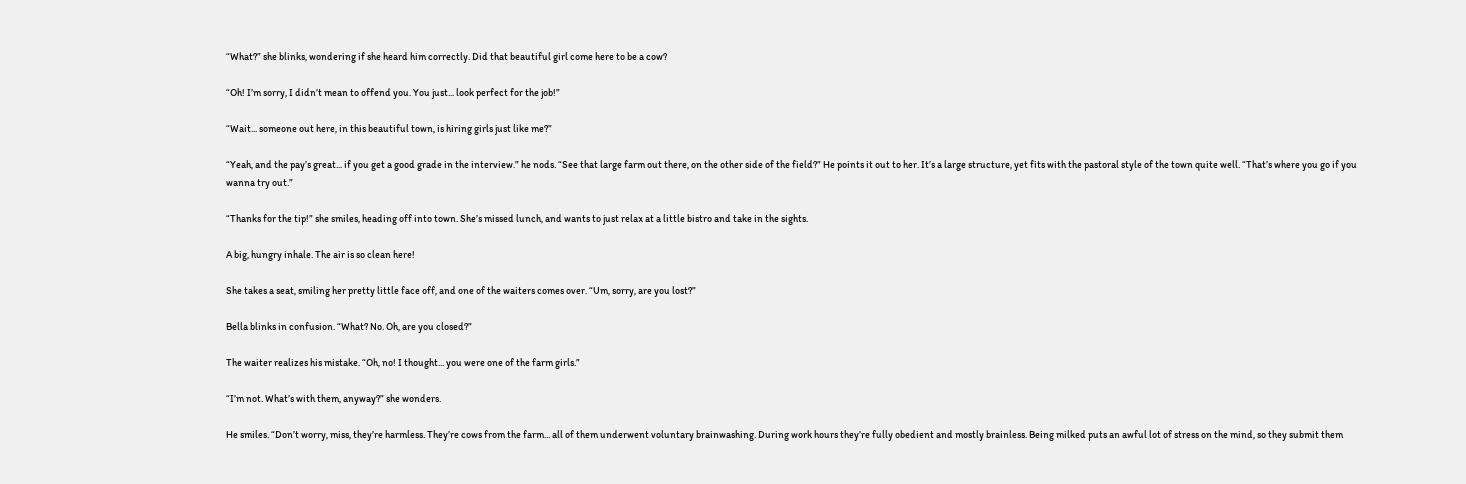“What?” she blinks, wondering if she heard him correctly. Did that beautiful girl come here to be a cow?

“Oh! I’m sorry, I didn’t mean to offend you. You just... look perfect for the job!”

“Wait... someone out here, in this beautiful town, is hiring girls just like me?”

“Yeah, and the pay’s great... if you get a good grade in the interview.” he nods. “See that large farm out there, on the other side of the field?” He points it out to her. It’s a large structure, yet fits with the pastoral style of the town quite well. “That’s where you go if you wanna try out.”

“Thanks for the tip!” she smiles, heading off into town. She’s missed lunch, and wants to just relax at a little bistro and take in the sights.

A big, hungry inhale. The air is so clean here!

She takes a seat, smiling her pretty little face off, and one of the waiters comes over. “Um, sorry, are you lost?”

Bella blinks in confusion. “What? No. Oh, are you closed?”

The waiter realizes his mistake. “Oh, no! I thought... you were one of the farm girls.”

“I’m not. What’s with them, anyway?” she wonders.

He smiles. “Don’t worry, miss, they’re harmless. They’re cows from the farm... all of them underwent voluntary brainwashing. During work hours they’re fully obedient and mostly brainless. Being milked puts an awful lot of stress on the mind, so they submit them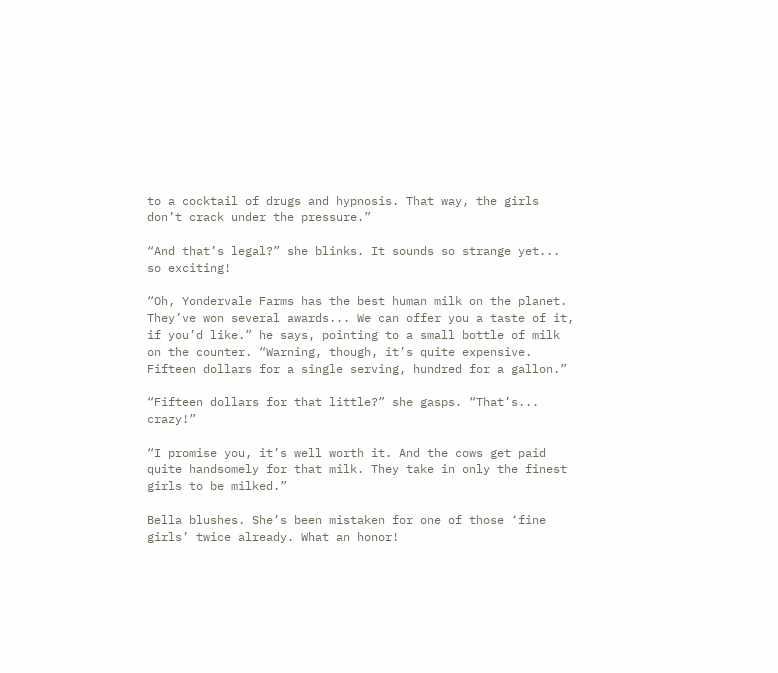to a cocktail of drugs and hypnosis. That way, the girls don’t crack under the pressure.”

“And that’s legal?” she blinks. It sounds so strange yet... so exciting!

“Oh, Yondervale Farms has the best human milk on the planet. They’ve won several awards... We can offer you a taste of it, if you’d like.” he says, pointing to a small bottle of milk on the counter. “Warning, though, it’s quite expensive. Fifteen dollars for a single serving, hundred for a gallon.”

“Fifteen dollars for that little?” she gasps. “That’s... crazy!”

“I promise you, it’s well worth it. And the cows get paid quite handsomely for that milk. They take in only the finest girls to be milked.”

Bella blushes. She’s been mistaken for one of those ‘fine girls’ twice already. What an honor!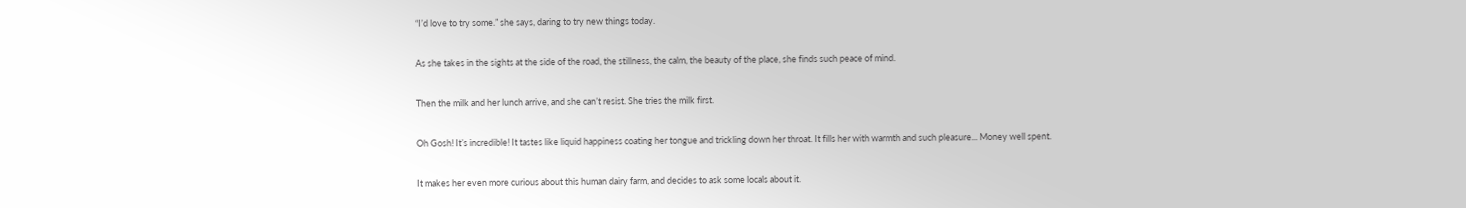“I’d love to try some.” she says, daring to try new things today.

As she takes in the sights at the side of the road, the stillness, the calm, the beauty of the place, she finds such peace of mind.

Then the milk and her lunch arrive, and she can’t resist. She tries the milk first.

Oh Gosh! It’s incredible! It tastes like liquid happiness coating her tongue and trickling down her throat. It fills her with warmth and such pleasure... Money well spent.

It makes her even more curious about this human dairy farm, and decides to ask some locals about it.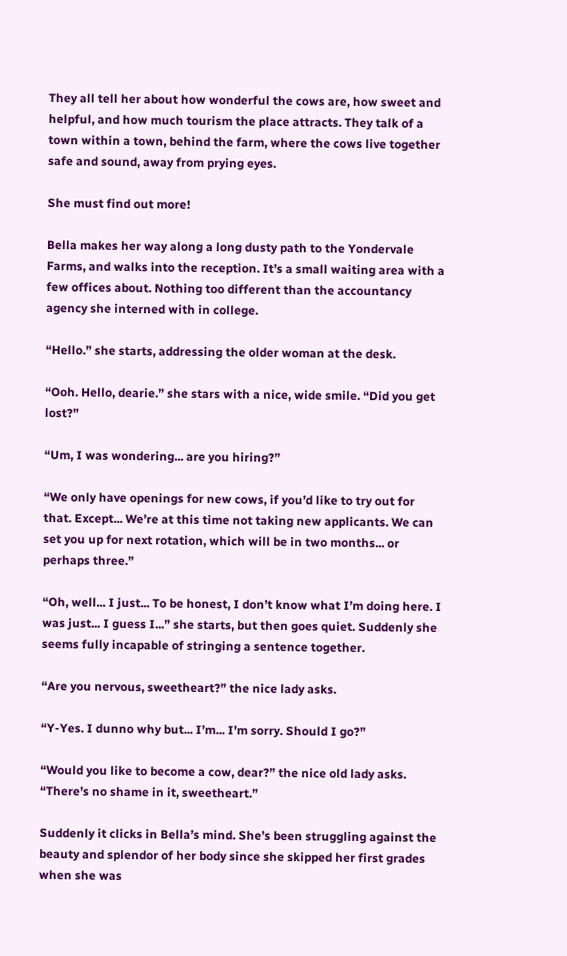They all tell her about how wonderful the cows are, how sweet and helpful, and how much tourism the place attracts. They talk of a town within a town, behind the farm, where the cows live together safe and sound, away from prying eyes.

She must find out more!

Bella makes her way along a long dusty path to the Yondervale Farms, and walks into the reception. It’s a small waiting area with a few offices about. Nothing too different than the accountancy agency she interned with in college.

“Hello.” she starts, addressing the older woman at the desk.

“Ooh. Hello, dearie.” she stars with a nice, wide smile. “Did you get lost?”

“Um, I was wondering... are you hiring?”

“We only have openings for new cows, if you’d like to try out for that. Except... We’re at this time not taking new applicants. We can set you up for next rotation, which will be in two months... or perhaps three.”

“Oh, well... I just... To be honest, I don’t know what I’m doing here. I was just... I guess I...” she starts, but then goes quiet. Suddenly she seems fully incapable of stringing a sentence together.

“Are you nervous, sweetheart?” the nice lady asks.

“Y-Yes. I dunno why but... I’m... I’m sorry. Should I go?”

“Would you like to become a cow, dear?” the nice old lady asks. “There’s no shame in it, sweetheart.”

Suddenly it clicks in Bella’s mind. She’s been struggling against the beauty and splendor of her body since she skipped her first grades when she was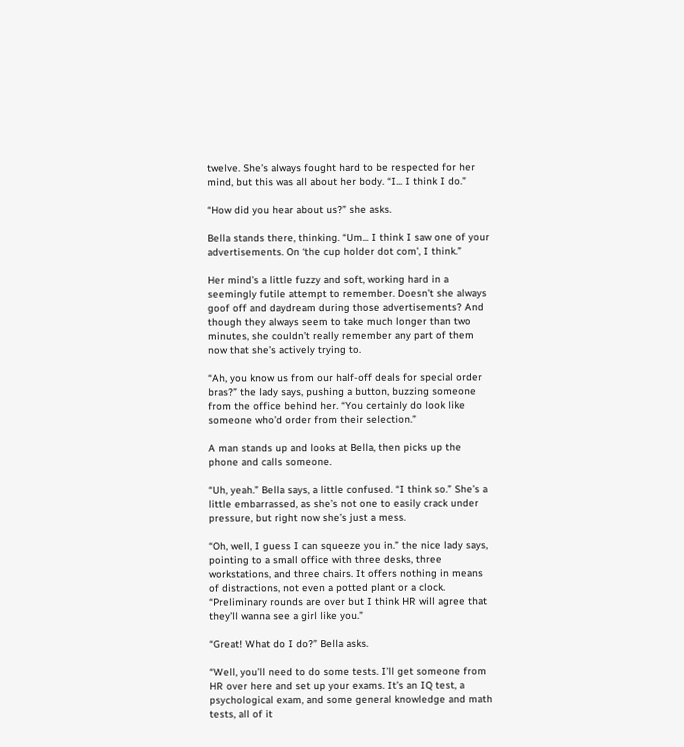twelve. She’s always fought hard to be respected for her mind, but this was all about her body. “I... I think I do.”

“How did you hear about us?” she asks.

Bella stands there, thinking. “Um... I think I saw one of your advertisements. On ‘the cup holder dot com’, I think.”

Her mind’s a little fuzzy and soft, working hard in a seemingly futile attempt to remember. Doesn’t she always goof off and daydream during those advertisements? And though they always seem to take much longer than two minutes, she couldn’t really remember any part of them now that she’s actively trying to.

“Ah, you know us from our half-off deals for special order bras?” the lady says, pushing a button, buzzing someone from the office behind her. “You certainly do look like someone who’d order from their selection.”

A man stands up and looks at Bella, then picks up the phone and calls someone.

“Uh, yeah.” Bella says, a little confused. “I think so.” She’s a little embarrassed, as she’s not one to easily crack under pressure, but right now she’s just a mess.

“Oh, well, I guess I can squeeze you in.” the nice lady says, pointing to a small office with three desks, three workstations, and three chairs. It offers nothing in means of distractions, not even a potted plant or a clock. “Preliminary rounds are over but I think HR will agree that they’ll wanna see a girl like you.”

“Great! What do I do?” Bella asks.

“Well, you’ll need to do some tests. I’ll get someone from HR over here and set up your exams. It’s an IQ test, a psychological exam, and some general knowledge and math tests, all of it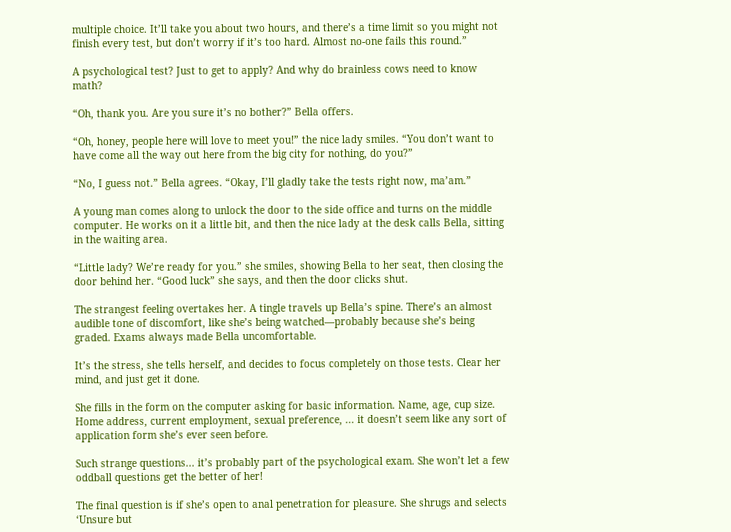multiple choice. It’ll take you about two hours, and there’s a time limit so you might not finish every test, but don’t worry if it’s too hard. Almost no-one fails this round.”

A psychological test? Just to get to apply? And why do brainless cows need to know math?

“Oh, thank you. Are you sure it’s no bother?” Bella offers.

“Oh, honey, people here will love to meet you!” the nice lady smiles. “You don’t want to have come all the way out here from the big city for nothing, do you?”

“No, I guess not.” Bella agrees. “Okay, I’ll gladly take the tests right now, ma’am.”

A young man comes along to unlock the door to the side office and turns on the middle computer. He works on it a little bit, and then the nice lady at the desk calls Bella, sitting in the waiting area.

“Little lady? We’re ready for you.” she smiles, showing Bella to her seat, then closing the door behind her. “Good luck” she says, and then the door clicks shut.

The strangest feeling overtakes her. A tingle travels up Bella’s spine. There’s an almost audible tone of discomfort, like she’s being watched—probably because she’s being graded. Exams always made Bella uncomfortable.

It’s the stress, she tells herself, and decides to focus completely on those tests. Clear her mind, and just get it done.

She fills in the form on the computer asking for basic information. Name, age, cup size. Home address, current employment, sexual preference, ... it doesn’t seem like any sort of application form she’s ever seen before.

Such strange questions... it’s probably part of the psychological exam. She won’t let a few oddball questions get the better of her!

The final question is if she’s open to anal penetration for pleasure. She shrugs and selects ‘Unsure but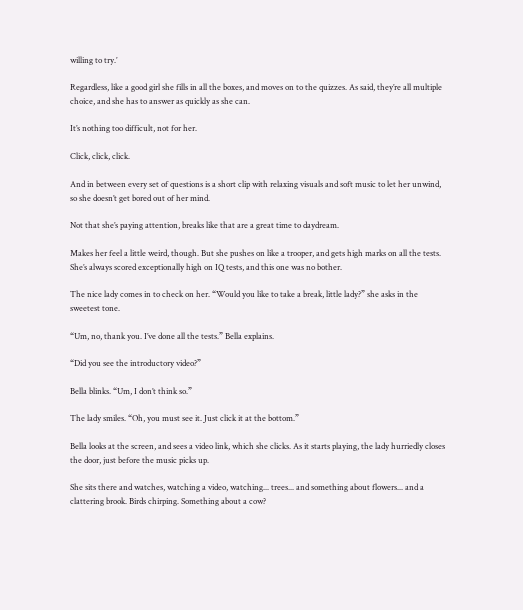willing to try.’

Regardless, like a good girl she fills in all the boxes, and moves on to the quizzes. As said, they’re all multiple choice, and she has to answer as quickly as she can.

It’s nothing too difficult, not for her.

Click, click, click.

And in between every set of questions is a short clip with relaxing visuals and soft music to let her unwind, so she doesn’t get bored out of her mind.

Not that she’s paying attention, breaks like that are a great time to daydream.

Makes her feel a little weird, though. But she pushes on like a trooper, and gets high marks on all the tests. She’s always scored exceptionally high on IQ tests, and this one was no bother.

The nice lady comes in to check on her. “Would you like to take a break, little lady?” she asks in the sweetest tone.

“Um, no, thank you. I’ve done all the tests.” Bella explains.

“Did you see the introductory video?”

Bella blinks. “Um, I don’t think so.”

The lady smiles. “Oh, you must see it. Just click it at the bottom.”

Bella looks at the screen, and sees a video link, which she clicks. As it starts playing, the lady hurriedly closes the door, just before the music picks up.

She sits there and watches, watching a video, watching... trees... and something about flowers... and a clattering brook. Birds chirping. Something about a cow?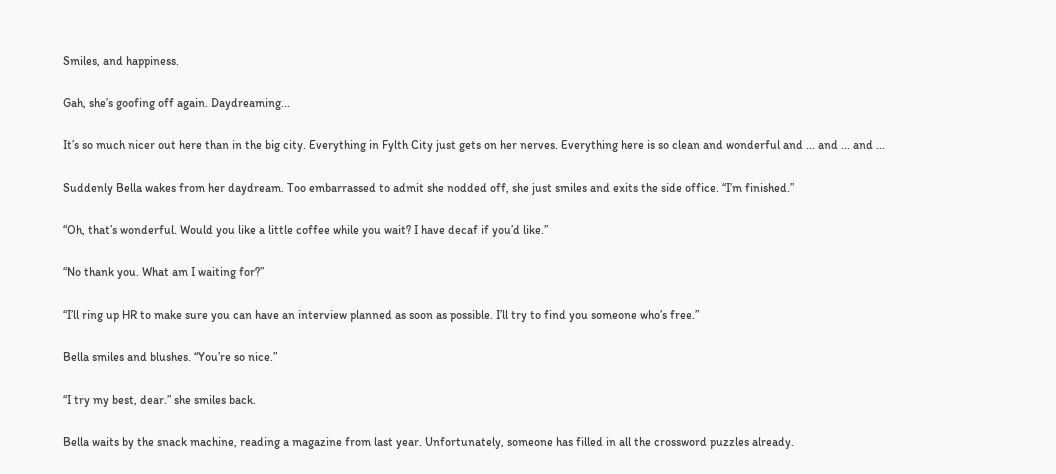Smiles, and happiness.

Gah, she’s goofing off again. Daydreaming...

It’s so much nicer out here than in the big city. Everything in Fylth City just gets on her nerves. Everything here is so clean and wonderful and ... and ... and ...

Suddenly Bella wakes from her daydream. Too embarrassed to admit she nodded off, she just smiles and exits the side office. “I’m finished.”

“Oh, that’s wonderful. Would you like a little coffee while you wait? I have decaf if you’d like.”

“No thank you. What am I waiting for?”

“I’ll ring up HR to make sure you can have an interview planned as soon as possible. I’ll try to find you someone who’s free.”

Bella smiles and blushes. “You’re so nice.”

“I try my best, dear.” she smiles back.

Bella waits by the snack machine, reading a magazine from last year. Unfortunately, someone has filled in all the crossword puzzles already.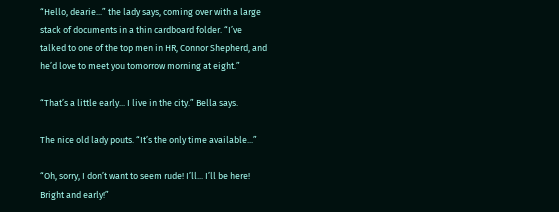“Hello, dearie...” the lady says, coming over with a large stack of documents in a thin cardboard folder. “I’ve talked to one of the top men in HR, Connor Shepherd, and he’d love to meet you tomorrow morning at eight.”

“That’s a little early... I live in the city.” Bella says.

The nice old lady pouts. “It’s the only time available...”

“Oh, sorry, I don’t want to seem rude! I’ll... I’ll be here! Bright and early!”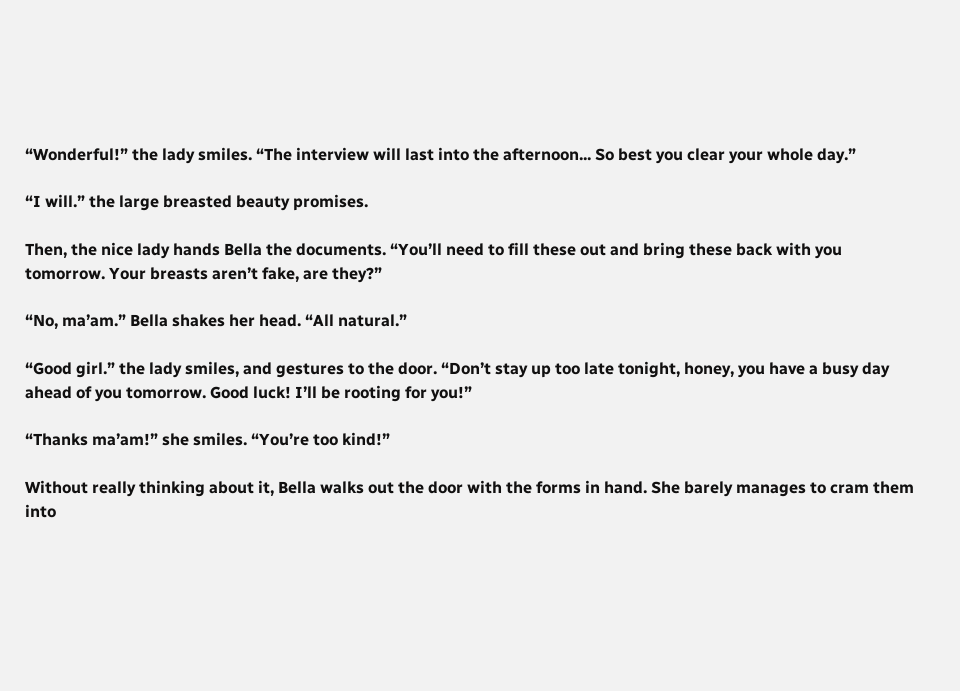“Wonderful!” the lady smiles. “The interview will last into the afternoon... So best you clear your whole day.”

“I will.” the large breasted beauty promises.

Then, the nice lady hands Bella the documents. “You’ll need to fill these out and bring these back with you tomorrow. Your breasts aren’t fake, are they?”

“No, ma’am.” Bella shakes her head. “All natural.”

“Good girl.” the lady smiles, and gestures to the door. “Don’t stay up too late tonight, honey, you have a busy day ahead of you tomorrow. Good luck! I’ll be rooting for you!”

“Thanks ma’am!” she smiles. “You’re too kind!”

Without really thinking about it, Bella walks out the door with the forms in hand. She barely manages to cram them into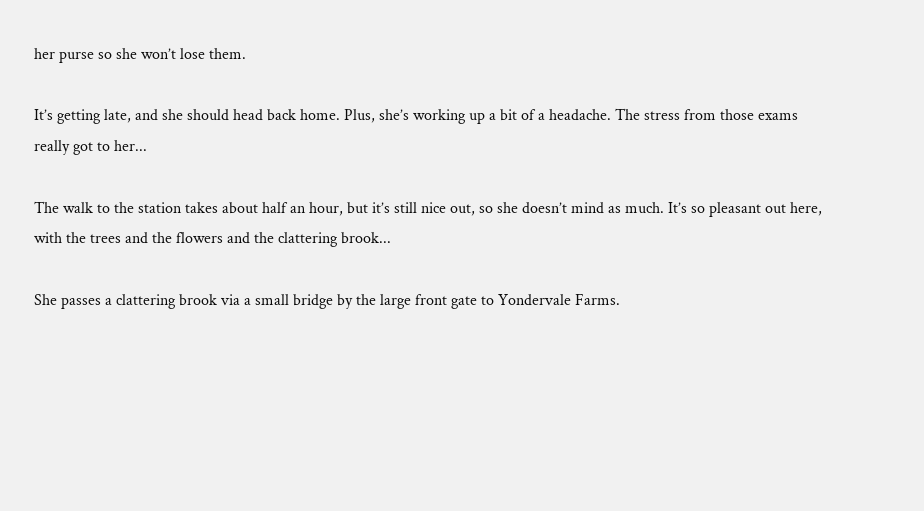her purse so she won’t lose them.

It’s getting late, and she should head back home. Plus, she’s working up a bit of a headache. The stress from those exams really got to her...

The walk to the station takes about half an hour, but it’s still nice out, so she doesn’t mind as much. It’s so pleasant out here, with the trees and the flowers and the clattering brook...

She passes a clattering brook via a small bridge by the large front gate to Yondervale Farms.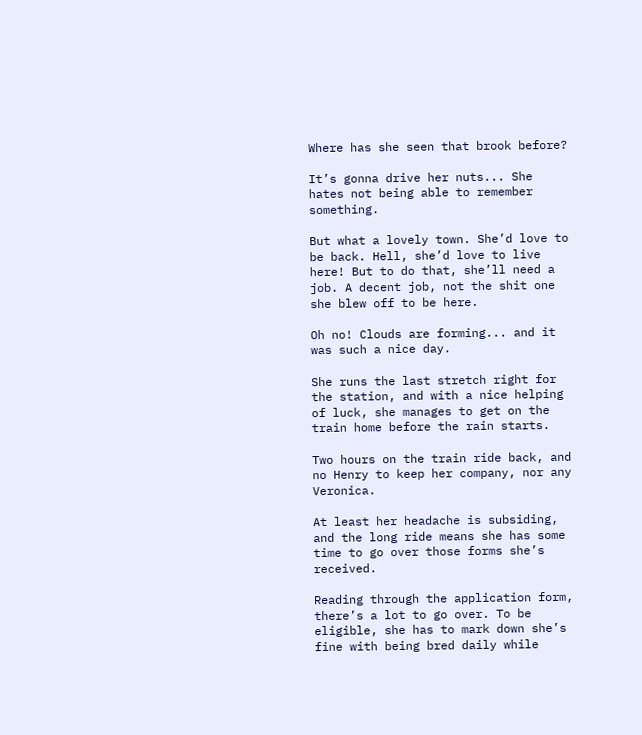Where has she seen that brook before?

It’s gonna drive her nuts... She hates not being able to remember something.

But what a lovely town. She’d love to be back. Hell, she’d love to live here! But to do that, she’ll need a job. A decent job, not the shit one she blew off to be here.

Oh no! Clouds are forming... and it was such a nice day.

She runs the last stretch right for the station, and with a nice helping of luck, she manages to get on the train home before the rain starts.

Two hours on the train ride back, and no Henry to keep her company, nor any Veronica.

At least her headache is subsiding, and the long ride means she has some time to go over those forms she’s received.

Reading through the application form, there’s a lot to go over. To be eligible, she has to mark down she’s fine with being bred daily while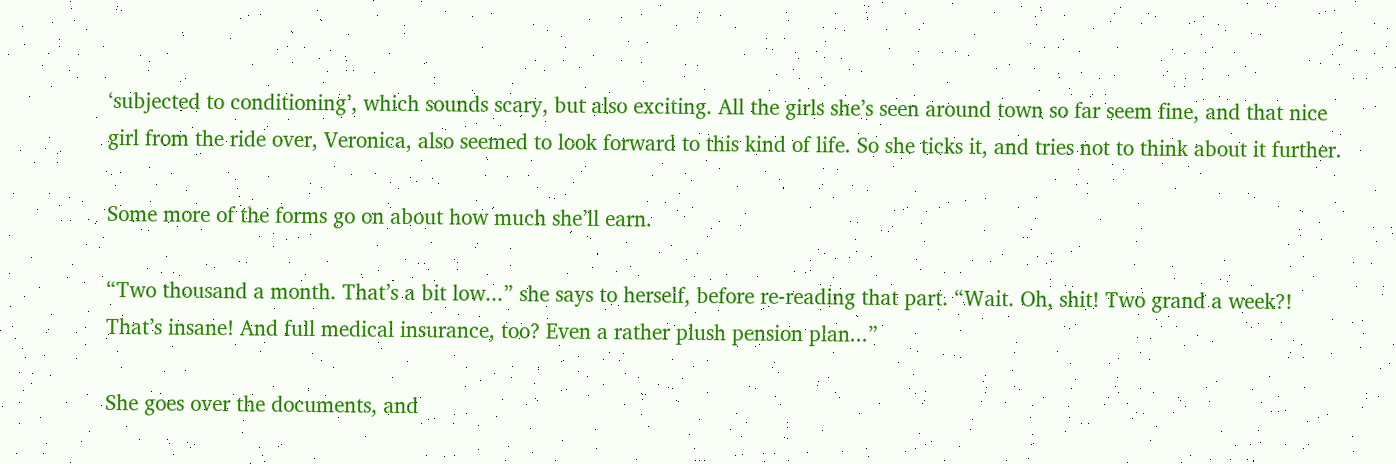‘subjected to conditioning’, which sounds scary, but also exciting. All the girls she’s seen around town so far seem fine, and that nice girl from the ride over, Veronica, also seemed to look forward to this kind of life. So she ticks it, and tries not to think about it further.

Some more of the forms go on about how much she’ll earn.

“Two thousand a month. That’s a bit low...” she says to herself, before re-reading that part. “Wait. Oh, shit! Two grand a week?! That’s insane! And full medical insurance, too? Even a rather plush pension plan...”

She goes over the documents, and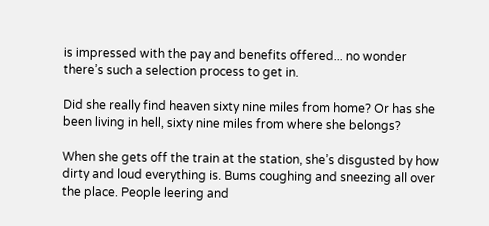is impressed with the pay and benefits offered... no wonder there’s such a selection process to get in.

Did she really find heaven sixty nine miles from home? Or has she been living in hell, sixty nine miles from where she belongs?

When she gets off the train at the station, she’s disgusted by how dirty and loud everything is. Bums coughing and sneezing all over the place. People leering and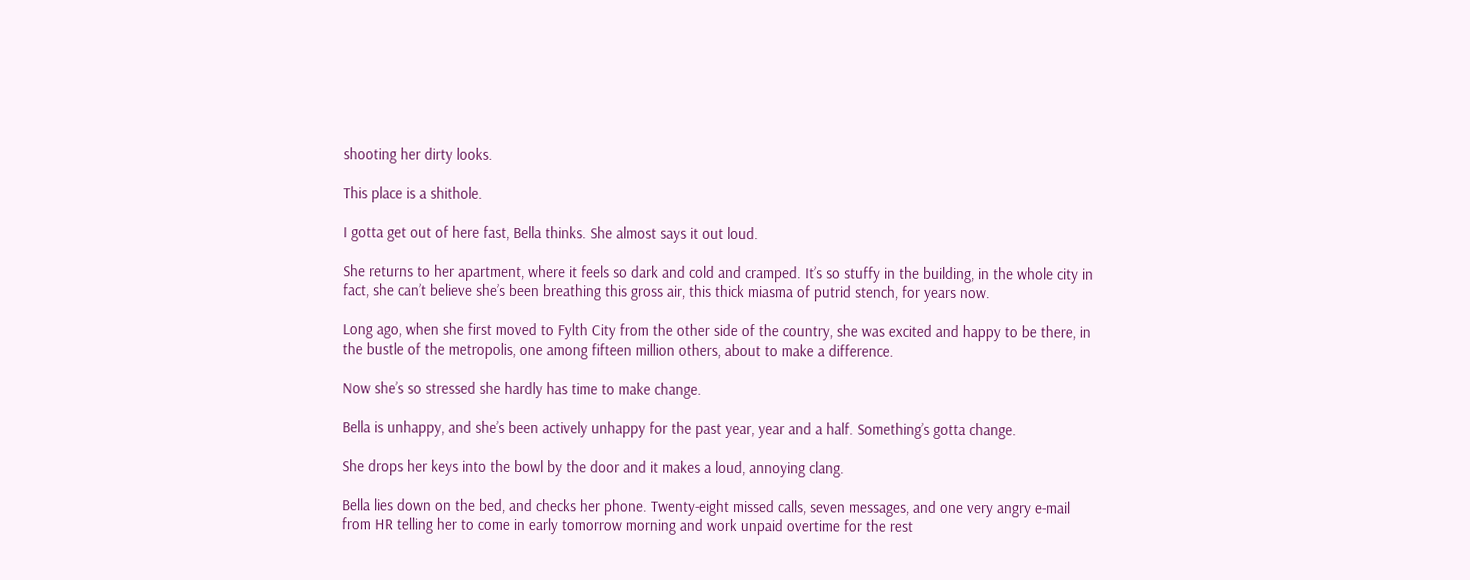shooting her dirty looks.

This place is a shithole.

I gotta get out of here fast, Bella thinks. She almost says it out loud.

She returns to her apartment, where it feels so dark and cold and cramped. It’s so stuffy in the building, in the whole city in fact, she can’t believe she’s been breathing this gross air, this thick miasma of putrid stench, for years now.

Long ago, when she first moved to Fylth City from the other side of the country, she was excited and happy to be there, in the bustle of the metropolis, one among fifteen million others, about to make a difference.

Now she’s so stressed she hardly has time to make change.

Bella is unhappy, and she’s been actively unhappy for the past year, year and a half. Something’s gotta change.

She drops her keys into the bowl by the door and it makes a loud, annoying clang.

Bella lies down on the bed, and checks her phone. Twenty-eight missed calls, seven messages, and one very angry e-mail from HR telling her to come in early tomorrow morning and work unpaid overtime for the rest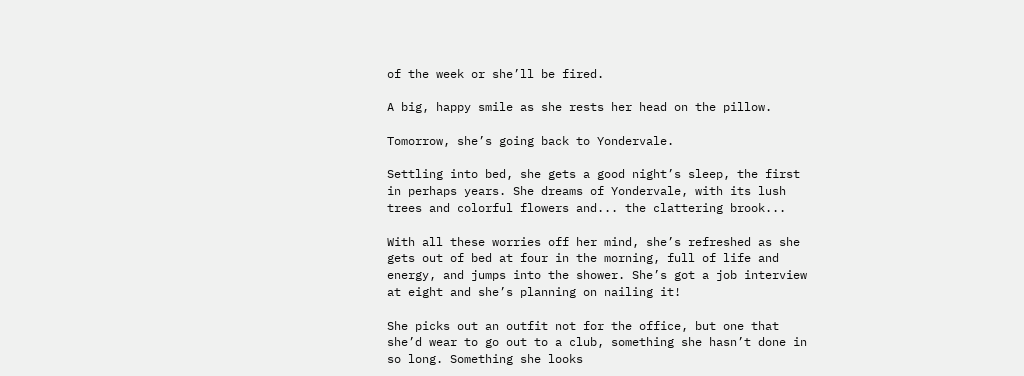of the week or she’ll be fired.

A big, happy smile as she rests her head on the pillow.

Tomorrow, she’s going back to Yondervale.

Settling into bed, she gets a good night’s sleep, the first in perhaps years. She dreams of Yondervale, with its lush trees and colorful flowers and... the clattering brook...

With all these worries off her mind, she’s refreshed as she gets out of bed at four in the morning, full of life and energy, and jumps into the shower. She’s got a job interview at eight and she’s planning on nailing it!

She picks out an outfit not for the office, but one that she’d wear to go out to a club, something she hasn’t done in so long. Something she looks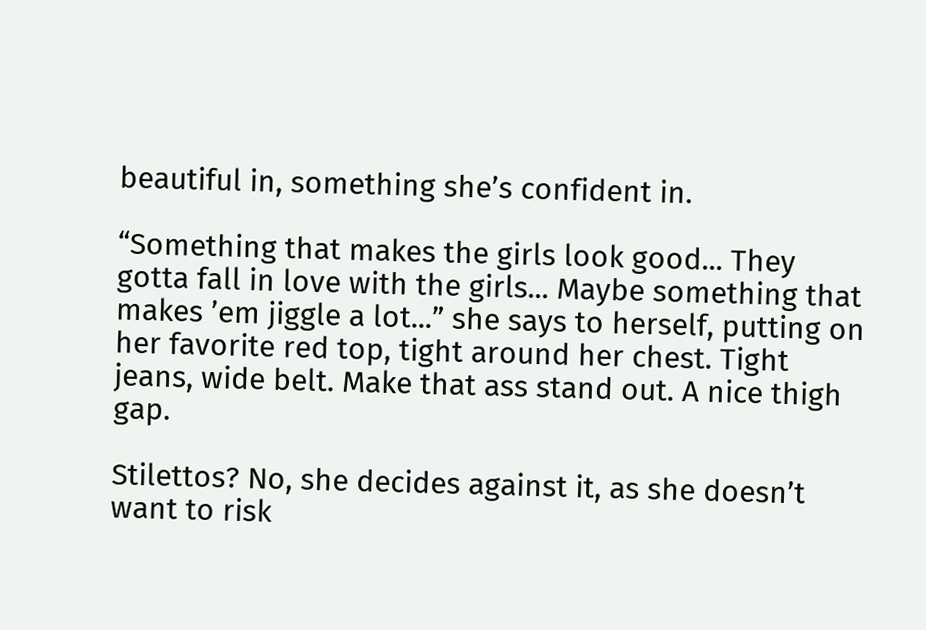beautiful in, something she’s confident in.

“Something that makes the girls look good... They gotta fall in love with the girls... Maybe something that makes ’em jiggle a lot...” she says to herself, putting on her favorite red top, tight around her chest. Tight jeans, wide belt. Make that ass stand out. A nice thigh gap.

Stilettos? No, she decides against it, as she doesn’t want to risk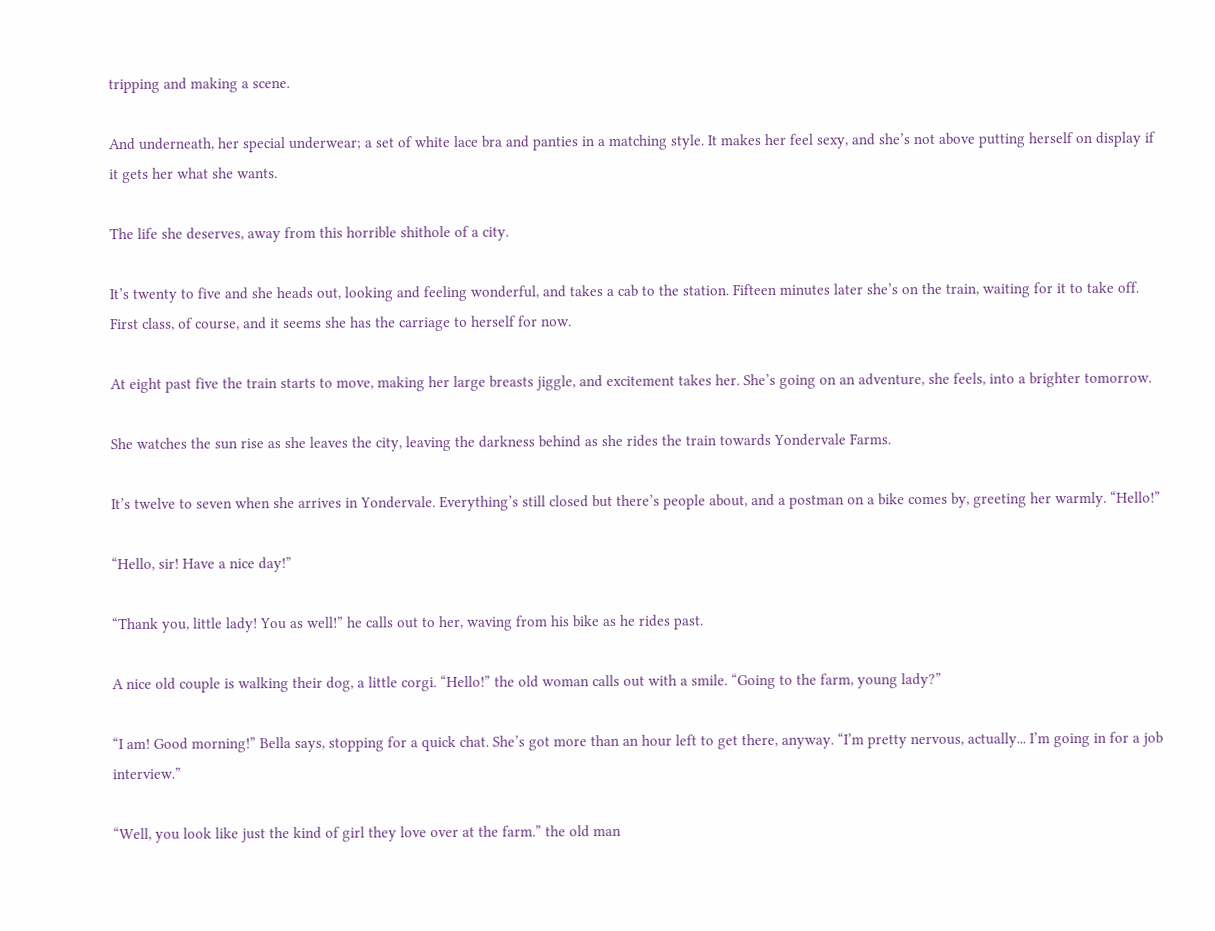tripping and making a scene.

And underneath, her special underwear; a set of white lace bra and panties in a matching style. It makes her feel sexy, and she’s not above putting herself on display if it gets her what she wants.

The life she deserves, away from this horrible shithole of a city.

It’s twenty to five and she heads out, looking and feeling wonderful, and takes a cab to the station. Fifteen minutes later she’s on the train, waiting for it to take off. First class, of course, and it seems she has the carriage to herself for now.

At eight past five the train starts to move, making her large breasts jiggle, and excitement takes her. She’s going on an adventure, she feels, into a brighter tomorrow.

She watches the sun rise as she leaves the city, leaving the darkness behind as she rides the train towards Yondervale Farms.

It’s twelve to seven when she arrives in Yondervale. Everything’s still closed but there’s people about, and a postman on a bike comes by, greeting her warmly. “Hello!”

“Hello, sir! Have a nice day!”

“Thank you, little lady! You as well!” he calls out to her, waving from his bike as he rides past.

A nice old couple is walking their dog, a little corgi. “Hello!” the old woman calls out with a smile. “Going to the farm, young lady?”

“I am! Good morning!” Bella says, stopping for a quick chat. She’s got more than an hour left to get there, anyway. “I’m pretty nervous, actually... I’m going in for a job interview.”

“Well, you look like just the kind of girl they love over at the farm.” the old man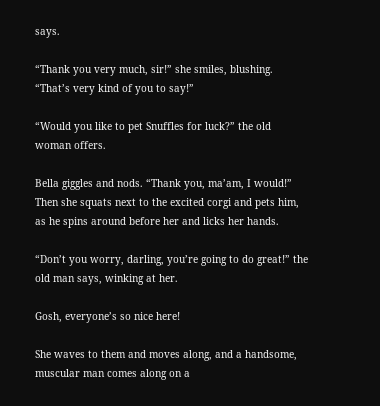says.

“Thank you very much, sir!” she smiles, blushing. “That’s very kind of you to say!”

“Would you like to pet Snuffles for luck?” the old woman offers.

Bella giggles and nods. “Thank you, ma’am, I would!” Then she squats next to the excited corgi and pets him, as he spins around before her and licks her hands.

“Don’t you worry, darling, you’re going to do great!” the old man says, winking at her.

Gosh, everyone’s so nice here!

She waves to them and moves along, and a handsome, muscular man comes along on a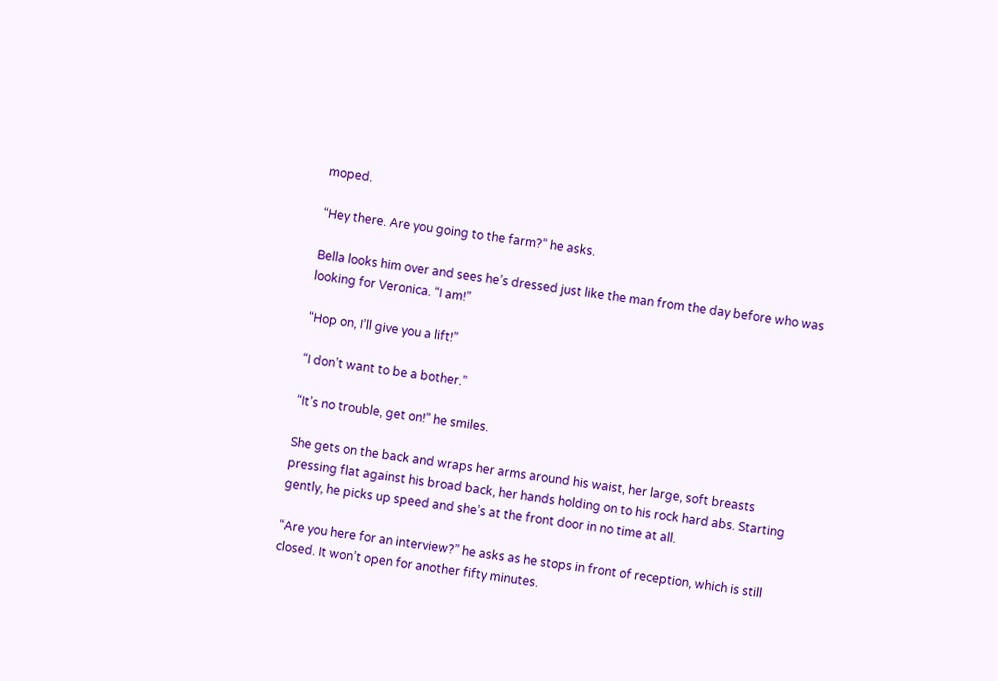moped.

“Hey there. Are you going to the farm?” he asks.

Bella looks him over and sees he’s dressed just like the man from the day before who was looking for Veronica. “I am!”

“Hop on, I’ll give you a lift!”

“I don’t want to be a bother.”

“It’s no trouble, get on!” he smiles.

She gets on the back and wraps her arms around his waist, her large, soft breasts pressing flat against his broad back, her hands holding on to his rock hard abs. Starting gently, he picks up speed and she’s at the front door in no time at all.

“Are you here for an interview?” he asks as he stops in front of reception, which is still closed. It won’t open for another fifty minutes.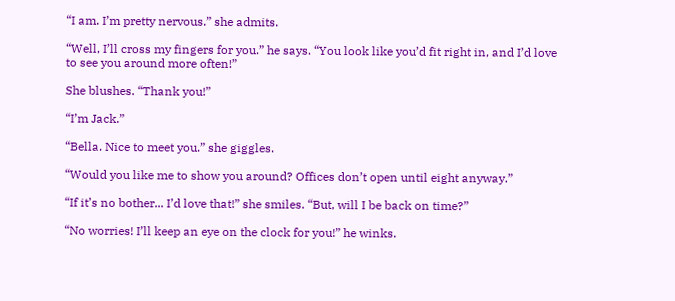“I am. I’m pretty nervous.” she admits.

“Well, I’ll cross my fingers for you.” he says. “You look like you’d fit right in, and I’d love to see you around more often!”

She blushes. “Thank you!”

“I’m Jack.”

“Bella. Nice to meet you.” she giggles.

“Would you like me to show you around? Offices don’t open until eight anyway.”

“If it’s no bother... I’d love that!” she smiles. “But, will I be back on time?”

“No worries! I’ll keep an eye on the clock for you!” he winks.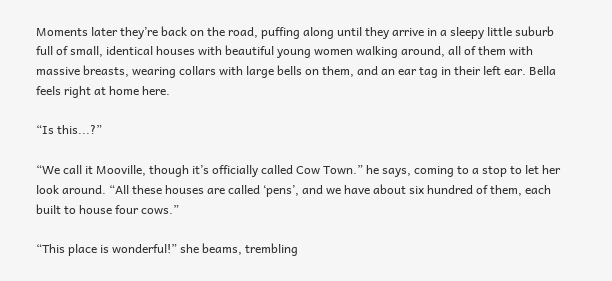Moments later they’re back on the road, puffing along until they arrive in a sleepy little suburb full of small, identical houses with beautiful young women walking around, all of them with massive breasts, wearing collars with large bells on them, and an ear tag in their left ear. Bella feels right at home here.

“Is this...?”

“We call it Mooville, though it’s officially called Cow Town.” he says, coming to a stop to let her look around. “All these houses are called ‘pens’, and we have about six hundred of them, each built to house four cows.”

“This place is wonderful!” she beams, trembling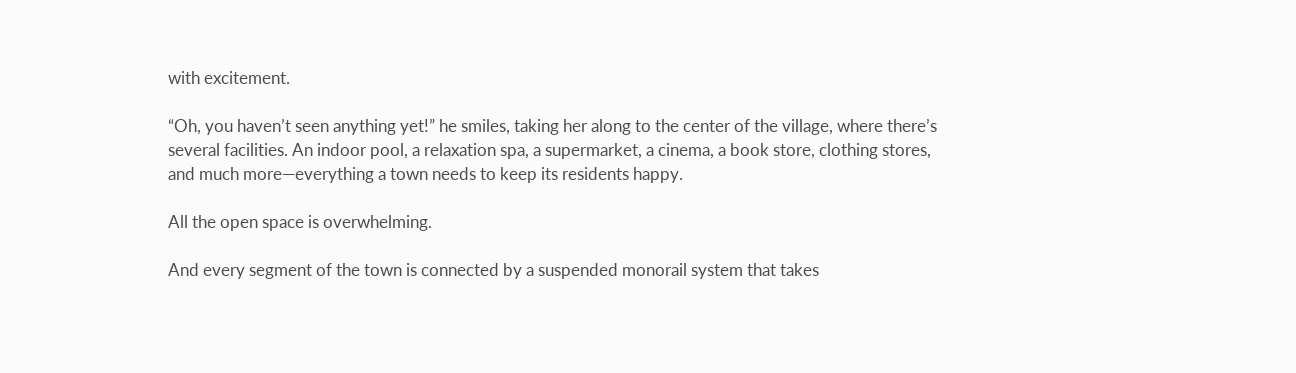with excitement.

“Oh, you haven’t seen anything yet!” he smiles, taking her along to the center of the village, where there’s several facilities. An indoor pool, a relaxation spa, a supermarket, a cinema, a book store, clothing stores, and much more—everything a town needs to keep its residents happy.

All the open space is overwhelming.

And every segment of the town is connected by a suspended monorail system that takes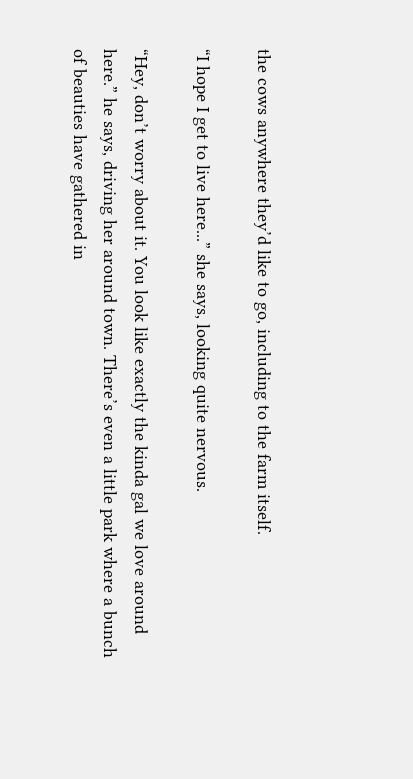the cows anywhere they’d like to go, including to the farm itself.

“I hope I get to live here...” she says, looking quite nervous.

“Hey, don’t worry about it. You look like exactly the kinda gal we love around here.” he says, driving her around town. There’s even a little park where a bunch of beauties have gathered in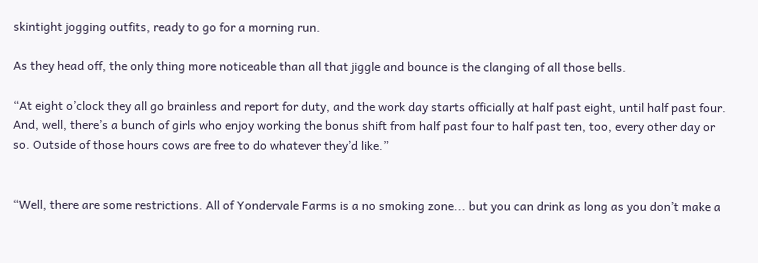skintight jogging outfits, ready to go for a morning run.

As they head off, the only thing more noticeable than all that jiggle and bounce is the clanging of all those bells.

“At eight o’clock they all go brainless and report for duty, and the work day starts officially at half past eight, until half past four. And, well, there’s a bunch of girls who enjoy working the bonus shift from half past four to half past ten, too, every other day or so. Outside of those hours cows are free to do whatever they’d like.”


“Well, there are some restrictions. All of Yondervale Farms is a no smoking zone... but you can drink as long as you don’t make a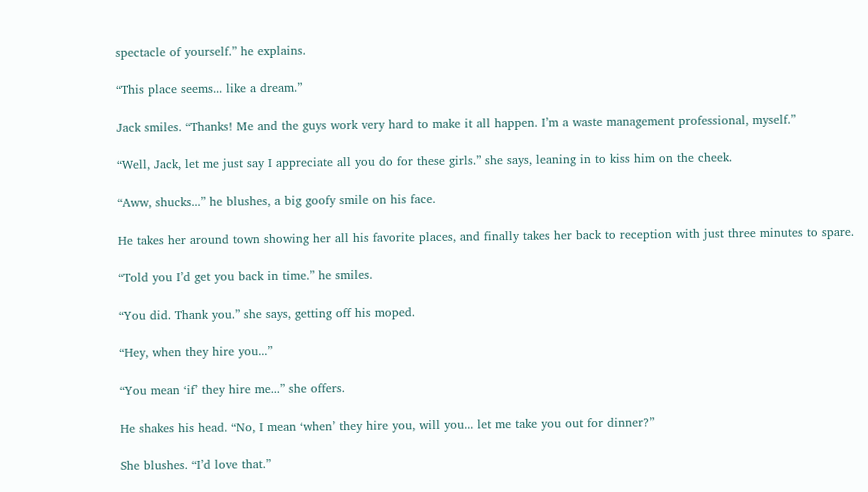spectacle of yourself.” he explains.

“This place seems... like a dream.”

Jack smiles. “Thanks! Me and the guys work very hard to make it all happen. I’m a waste management professional, myself.”

“Well, Jack, let me just say I appreciate all you do for these girls.” she says, leaning in to kiss him on the cheek.

“Aww, shucks...” he blushes, a big goofy smile on his face.

He takes her around town showing her all his favorite places, and finally takes her back to reception with just three minutes to spare.

“Told you I’d get you back in time.” he smiles.

“You did. Thank you.” she says, getting off his moped.

“Hey, when they hire you...”

“You mean ‘if’ they hire me...” she offers.

He shakes his head. “No, I mean ‘when’ they hire you, will you... let me take you out for dinner?”

She blushes. “I’d love that.”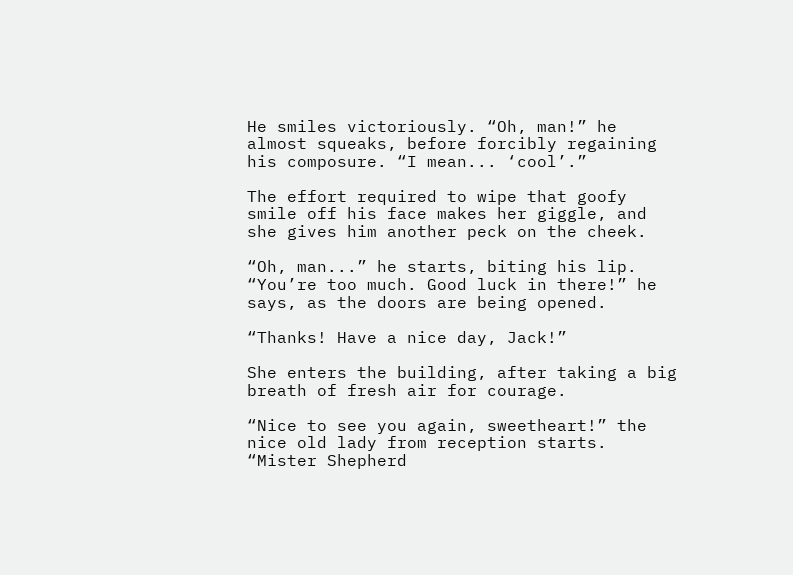He smiles victoriously. “Oh, man!” he almost squeaks, before forcibly regaining his composure. “I mean... ‘cool’.”

The effort required to wipe that goofy smile off his face makes her giggle, and she gives him another peck on the cheek.

“Oh, man...” he starts, biting his lip. “You’re too much. Good luck in there!” he says, as the doors are being opened.

“Thanks! Have a nice day, Jack!”

She enters the building, after taking a big breath of fresh air for courage.

“Nice to see you again, sweetheart!” the nice old lady from reception starts. “Mister Shepherd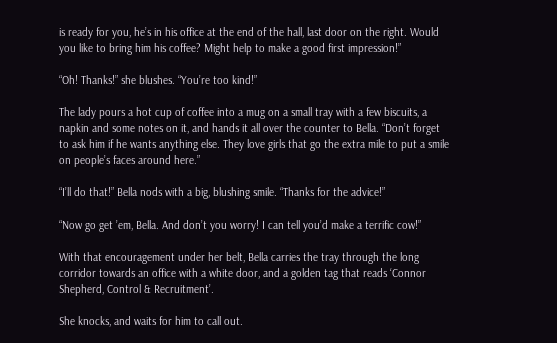is ready for you, he’s in his office at the end of the hall, last door on the right. Would you like to bring him his coffee? Might help to make a good first impression!”

“Oh! Thanks!” she blushes. “You’re too kind!”

The lady pours a hot cup of coffee into a mug on a small tray with a few biscuits, a napkin and some notes on it, and hands it all over the counter to Bella. “Don’t forget to ask him if he wants anything else. They love girls that go the extra mile to put a smile on people’s faces around here.”

“I’ll do that!” Bella nods with a big, blushing smile. “Thanks for the advice!”

“Now go get ’em, Bella. And don’t you worry! I can tell you’d make a terrific cow!”

With that encouragement under her belt, Bella carries the tray through the long corridor towards an office with a white door, and a golden tag that reads ‘Connor Shepherd, Control & Recruitment’.

She knocks, and waits for him to call out.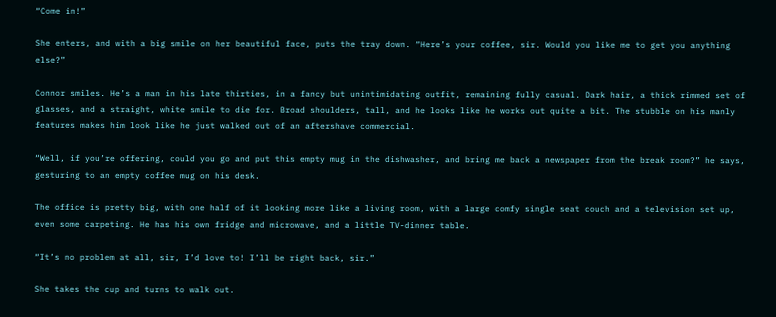“Come in!”

She enters, and with a big smile on her beautiful face, puts the tray down. “Here’s your coffee, sir. Would you like me to get you anything else?”

Connor smiles. He’s a man in his late thirties, in a fancy but unintimidating outfit, remaining fully casual. Dark hair, a thick rimmed set of glasses, and a straight, white smile to die for. Broad shoulders, tall, and he looks like he works out quite a bit. The stubble on his manly features makes him look like he just walked out of an aftershave commercial.

“Well, if you’re offering, could you go and put this empty mug in the dishwasher, and bring me back a newspaper from the break room?” he says, gesturing to an empty coffee mug on his desk.

The office is pretty big, with one half of it looking more like a living room, with a large comfy single seat couch and a television set up, even some carpeting. He has his own fridge and microwave, and a little TV-dinner table.

“It’s no problem at all, sir, I’d love to! I’ll be right back, sir.”

She takes the cup and turns to walk out.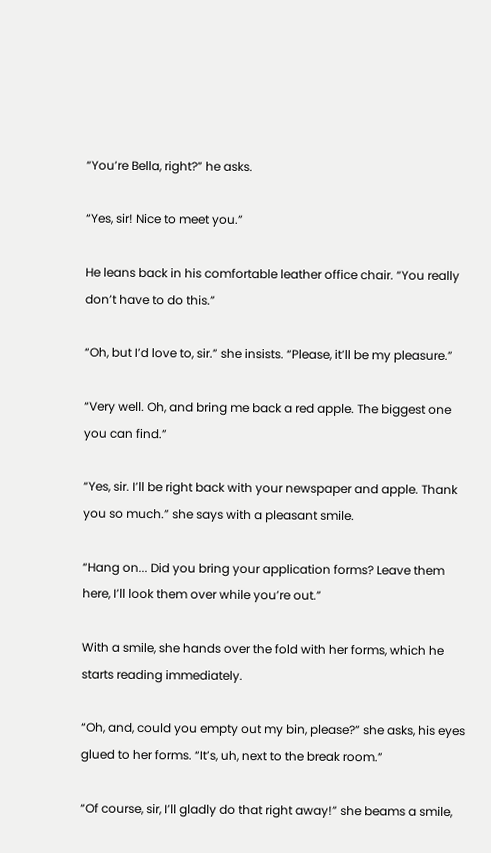“You’re Bella, right?” he asks.

“Yes, sir! Nice to meet you.”

He leans back in his comfortable leather office chair. “You really don’t have to do this.”

“Oh, but I’d love to, sir.” she insists. “Please, it’ll be my pleasure.”

“Very well. Oh, and bring me back a red apple. The biggest one you can find.”

“Yes, sir. I’ll be right back with your newspaper and apple. Thank you so much.” she says with a pleasant smile.

“Hang on... Did you bring your application forms? Leave them here, I’ll look them over while you’re out.”

With a smile, she hands over the fold with her forms, which he starts reading immediately.

“Oh, and, could you empty out my bin, please?” she asks, his eyes glued to her forms. “It’s, uh, next to the break room.”

“Of course, sir, I’ll gladly do that right away!” she beams a smile,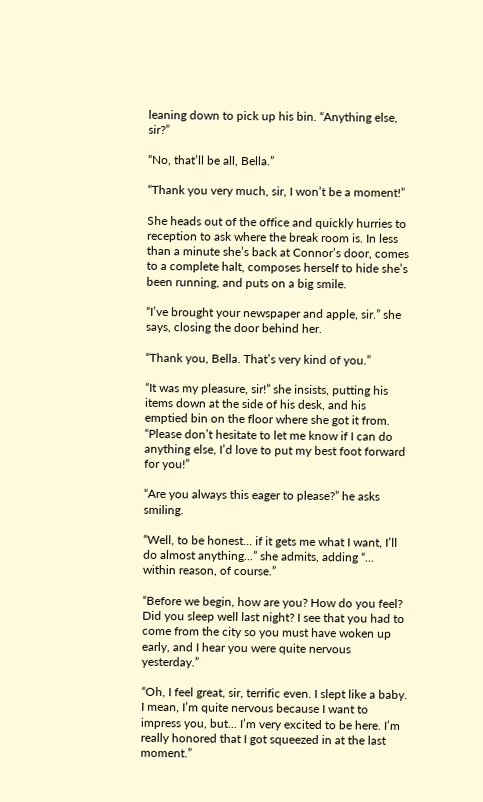leaning down to pick up his bin. “Anything else, sir?”

“No, that’ll be all, Bella.”

“Thank you very much, sir, I won’t be a moment!”

She heads out of the office and quickly hurries to reception to ask where the break room is. In less than a minute she’s back at Connor’s door, comes to a complete halt, composes herself to hide she’s been running, and puts on a big smile.

“I’ve brought your newspaper and apple, sir.” she says, closing the door behind her.

“Thank you, Bella. That’s very kind of you.”

“It was my pleasure, sir!” she insists, putting his items down at the side of his desk, and his emptied bin on the floor where she got it from. “Please don’t hesitate to let me know if I can do anything else, I’d love to put my best foot forward for you!”

“Are you always this eager to please?” he asks smiling.

“Well, to be honest... if it gets me what I want, I’ll do almost anything...” she admits, adding “... within reason, of course.”

“Before we begin, how are you? How do you feel? Did you sleep well last night? I see that you had to come from the city so you must have woken up early, and I hear you were quite nervous yesterday.”

“Oh, I feel great, sir, terrific even. I slept like a baby. I mean, I’m quite nervous because I want to impress you, but... I’m very excited to be here. I’m really honored that I got squeezed in at the last moment.”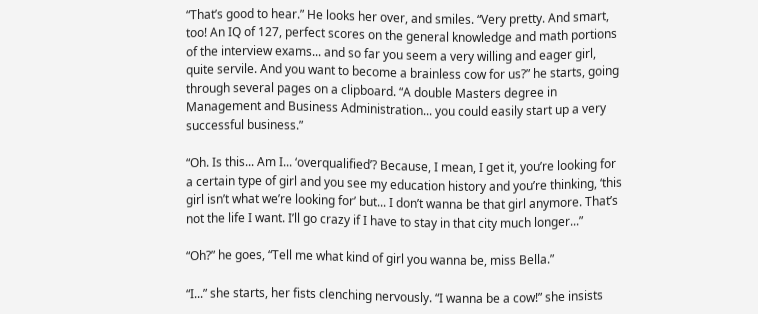“That’s good to hear.” He looks her over, and smiles. “Very pretty. And smart, too! An IQ of 127, perfect scores on the general knowledge and math portions of the interview exams... and so far you seem a very willing and eager girl, quite servile. And you want to become a brainless cow for us?” he starts, going through several pages on a clipboard. “A double Masters degree in Management and Business Administration... you could easily start up a very successful business.”

“Oh. Is this... Am I... ‘overqualified’? Because, I mean, I get it, you’re looking for a certain type of girl and you see my education history and you’re thinking, ‘this girl isn’t what we’re looking for’ but... I don’t wanna be that girl anymore. That’s not the life I want. I’ll go crazy if I have to stay in that city much longer...”

“Oh?” he goes, “Tell me what kind of girl you wanna be, miss Bella.”

“I...” she starts, her fists clenching nervously. “I wanna be a cow!” she insists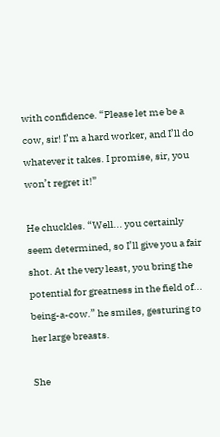with confidence. “Please let me be a cow, sir! I’m a hard worker, and I’ll do whatever it takes. I promise, sir, you won’t regret it!”

He chuckles. “Well... you certainly seem determined, so I’ll give you a fair shot. At the very least, you bring the potential for greatness in the field of... being-a-cow.” he smiles, gesturing to her large breasts.

She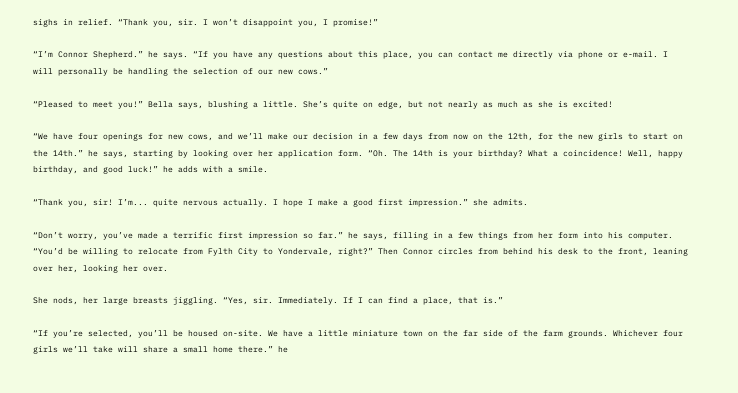sighs in relief. “Thank you, sir. I won’t disappoint you, I promise!”

“I’m Connor Shepherd.” he says. “If you have any questions about this place, you can contact me directly via phone or e-mail. I will personally be handling the selection of our new cows.”

“Pleased to meet you!” Bella says, blushing a little. She’s quite on edge, but not nearly as much as she is excited!

“We have four openings for new cows, and we’ll make our decision in a few days from now on the 12th, for the new girls to start on the 14th.” he says, starting by looking over her application form. “Oh. The 14th is your birthday? What a coincidence! Well, happy birthday, and good luck!” he adds with a smile.

“Thank you, sir! I’m... quite nervous actually. I hope I make a good first impression.” she admits.

“Don’t worry, you’ve made a terrific first impression so far.” he says, filling in a few things from her form into his computer. “You’d be willing to relocate from Fylth City to Yondervale, right?” Then Connor circles from behind his desk to the front, leaning over her, looking her over.

She nods, her large breasts jiggling. “Yes, sir. Immediately. If I can find a place, that is.”

“If you’re selected, you’ll be housed on-site. We have a little miniature town on the far side of the farm grounds. Whichever four girls we’ll take will share a small home there.” he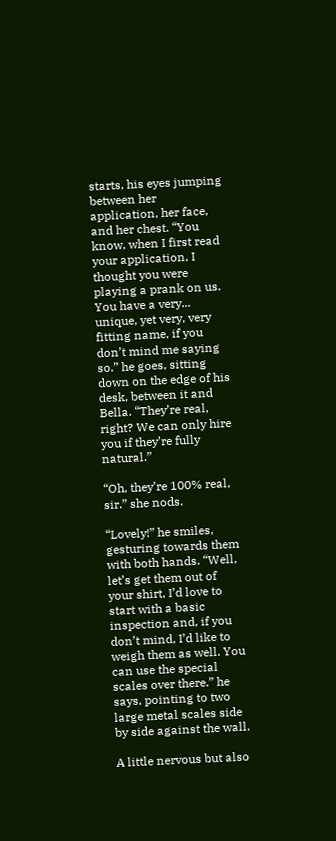starts, his eyes jumping between her application, her face, and her chest. “You know, when I first read your application, I thought you were playing a prank on us. You have a very... unique, yet very, very fitting name, if you don’t mind me saying so.” he goes, sitting down on the edge of his desk, between it and Bella. “They’re real, right? We can only hire you if they’re fully natural.”

“Oh, they’re 100% real, sir.” she nods.

“Lovely!” he smiles, gesturing towards them with both hands. “Well, let’s get them out of your shirt, I’d love to start with a basic inspection and, if you don’t mind, I’d like to weigh them as well. You can use the special scales over there.” he says, pointing to two large metal scales side by side against the wall.

A little nervous but also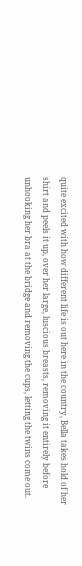quite excited with how different life is out here in the country, Bella takes hold of her shirt and peels it up, over her large, luscious breasts, removing it entirely before unhooking her bra at the bridge and removing the cups, letting the twins come out.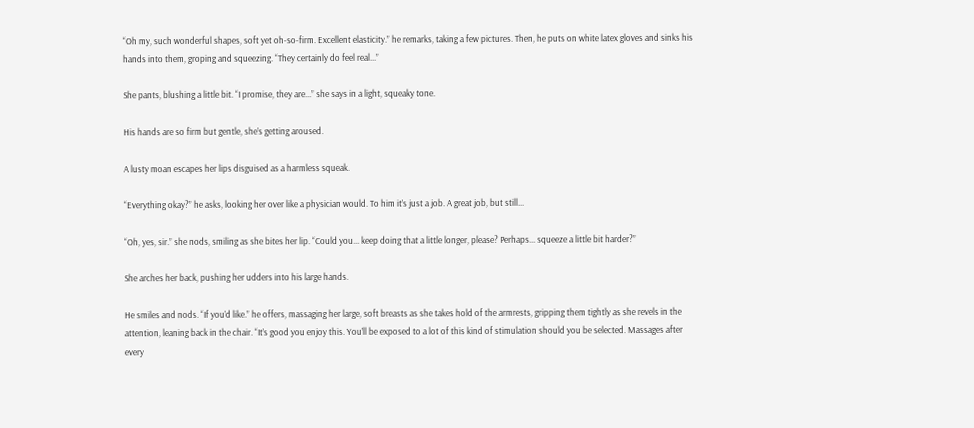“Oh my, such wonderful shapes, soft yet oh-so-firm. Excellent elasticity.” he remarks, taking a few pictures. Then, he puts on white latex gloves and sinks his hands into them, groping and squeezing. “They certainly do feel real...”

She pants, blushing a little bit. “I promise, they are...” she says in a light, squeaky tone.

His hands are so firm but gentle, she’s getting aroused.

A lusty moan escapes her lips disguised as a harmless squeak.

“Everything okay?” he asks, looking her over like a physician would. To him it’s just a job. A great job, but still...

“Oh, yes, sir.” she nods, smiling as she bites her lip. “Could you... keep doing that a little longer, please? Perhaps... squeeze a little bit harder?”

She arches her back, pushing her udders into his large hands.

He smiles and nods. “If you’d like.” he offers, massaging her large, soft breasts as she takes hold of the armrests, gripping them tightly as she revels in the attention, leaning back in the chair. “It’s good you enjoy this. You’ll be exposed to a lot of this kind of stimulation should you be selected. Massages after every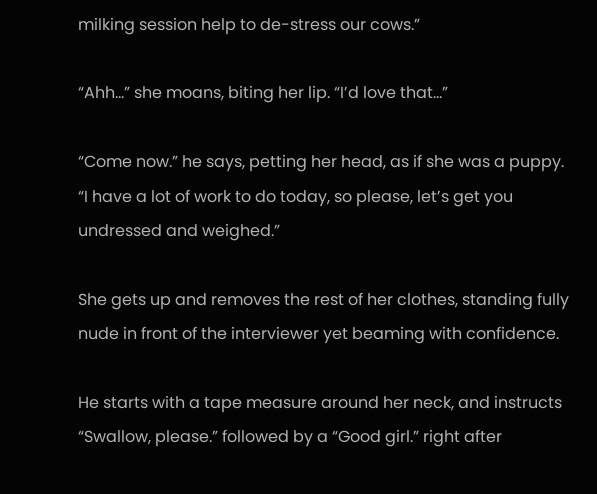milking session help to de-stress our cows.”

“Ahh...” she moans, biting her lip. “I’d love that...”

“Come now.” he says, petting her head, as if she was a puppy. “I have a lot of work to do today, so please, let’s get you undressed and weighed.”

She gets up and removes the rest of her clothes, standing fully nude in front of the interviewer yet beaming with confidence.

He starts with a tape measure around her neck, and instructs “Swallow, please.” followed by a “Good girl.” right after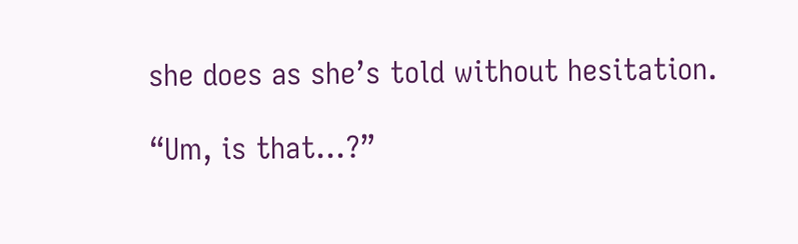she does as she’s told without hesitation.

“Um, is that...?”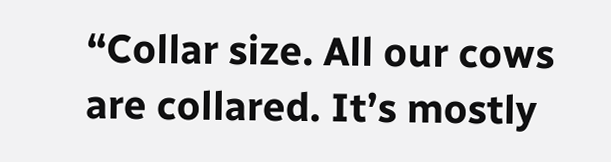“Collar size. All our cows are collared. It’s mostly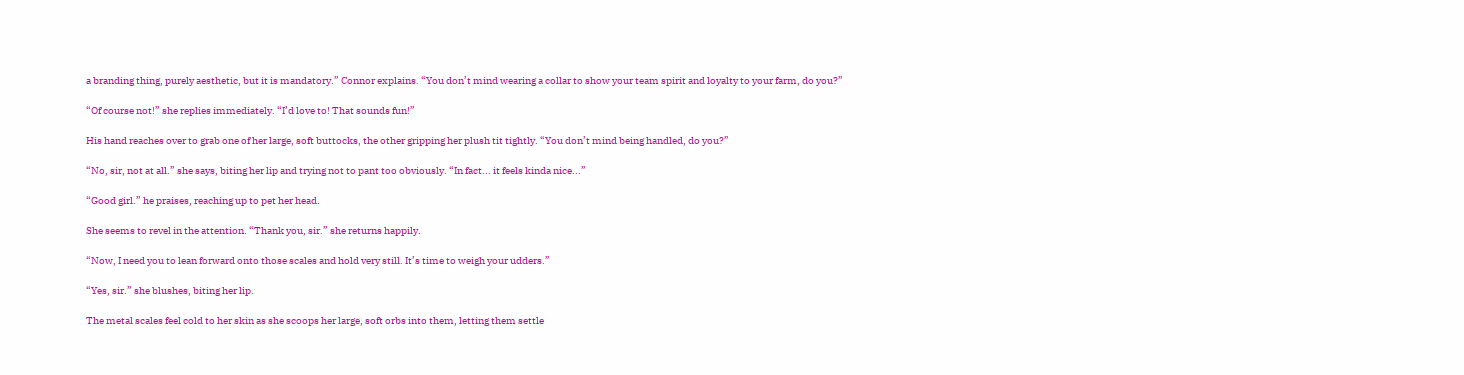a branding thing, purely aesthetic, but it is mandatory.” Connor explains. “You don’t mind wearing a collar to show your team spirit and loyalty to your farm, do you?”

“Of course not!” she replies immediately. “I’d love to! That sounds fun!”

His hand reaches over to grab one of her large, soft buttocks, the other gripping her plush tit tightly. “You don’t mind being handled, do you?”

“No, sir, not at all.” she says, biting her lip and trying not to pant too obviously. “In fact... it feels kinda nice...”

“Good girl.” he praises, reaching up to pet her head.

She seems to revel in the attention. “Thank you, sir.” she returns happily.

“Now, I need you to lean forward onto those scales and hold very still. It’s time to weigh your udders.”

“Yes, sir.” she blushes, biting her lip.

The metal scales feel cold to her skin as she scoops her large, soft orbs into them, letting them settle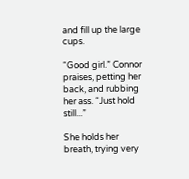and fill up the large cups.

“Good girl.” Connor praises, petting her back, and rubbing her ass. “Just hold still...”

She holds her breath, trying very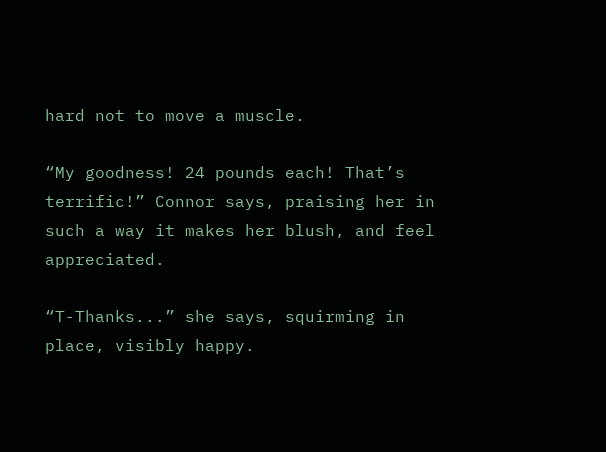hard not to move a muscle.

“My goodness! 24 pounds each! That’s terrific!” Connor says, praising her in such a way it makes her blush, and feel appreciated.

“T-Thanks...” she says, squirming in place, visibly happy.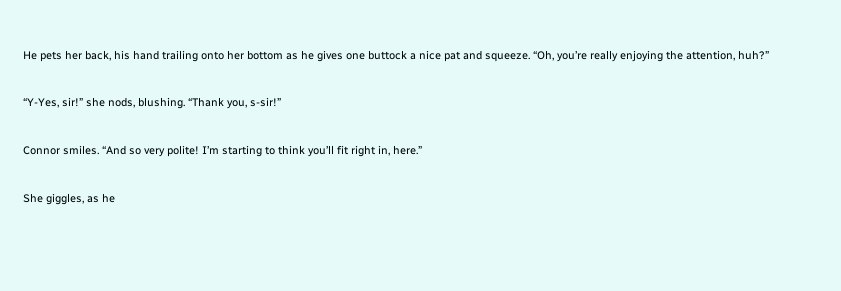He pets her back, his hand trailing onto her bottom as he gives one buttock a nice pat and squeeze. “Oh, you’re really enjoying the attention, huh?”

“Y-Yes, sir!” she nods, blushing. “Thank you, s-sir!”

Connor smiles. “And so very polite! I’m starting to think you’ll fit right in, here.”

She giggles, as he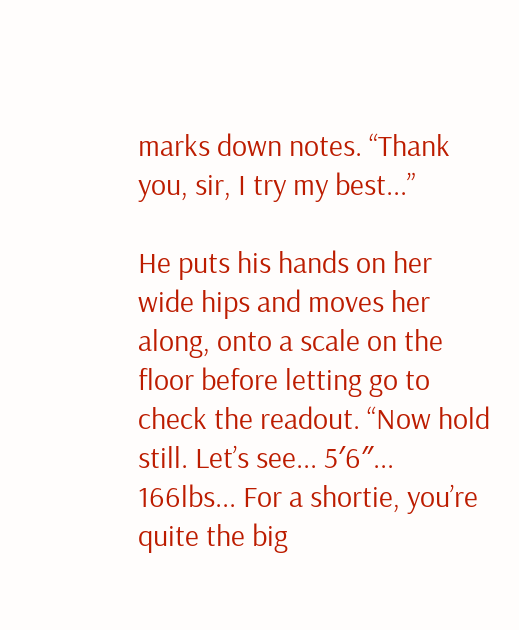marks down notes. “Thank you, sir, I try my best...”

He puts his hands on her wide hips and moves her along, onto a scale on the floor before letting go to check the readout. “Now hold still. Let’s see... 5′6″... 166lbs... For a shortie, you’re quite the big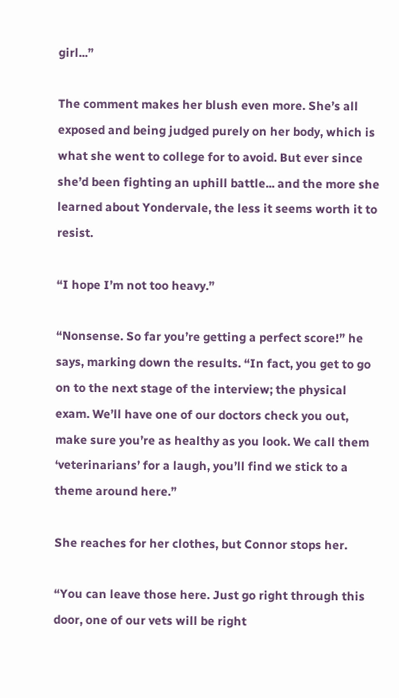girl...”

The comment makes her blush even more. She’s all exposed and being judged purely on her body, which is what she went to college for to avoid. But ever since she’d been fighting an uphill battle... and the more she learned about Yondervale, the less it seems worth it to resist.

“I hope I’m not too heavy.”

“Nonsense. So far you’re getting a perfect score!” he says, marking down the results. “In fact, you get to go on to the next stage of the interview; the physical exam. We’ll have one of our doctors check you out, make sure you’re as healthy as you look. We call them ‘veterinarians’ for a laugh, you’ll find we stick to a theme around here.”

She reaches for her clothes, but Connor stops her.

“You can leave those here. Just go right through this door, one of our vets will be right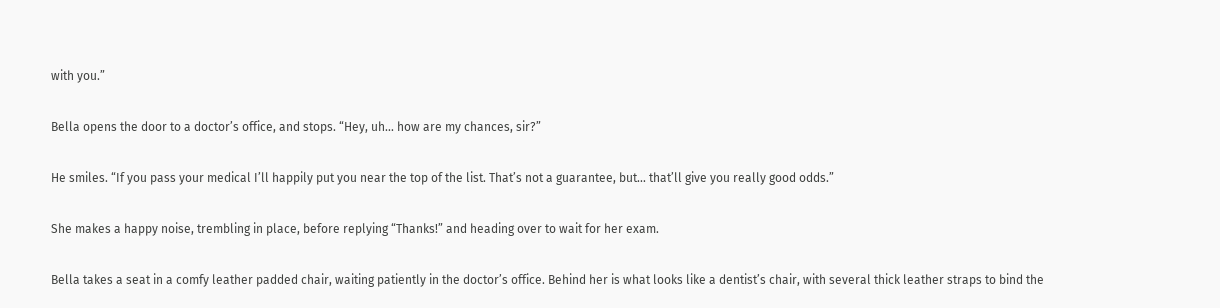with you.”

Bella opens the door to a doctor’s office, and stops. “Hey, uh... how are my chances, sir?”

He smiles. “If you pass your medical I’ll happily put you near the top of the list. That’s not a guarantee, but... that’ll give you really good odds.”

She makes a happy noise, trembling in place, before replying “Thanks!” and heading over to wait for her exam.

Bella takes a seat in a comfy leather padded chair, waiting patiently in the doctor’s office. Behind her is what looks like a dentist’s chair, with several thick leather straps to bind the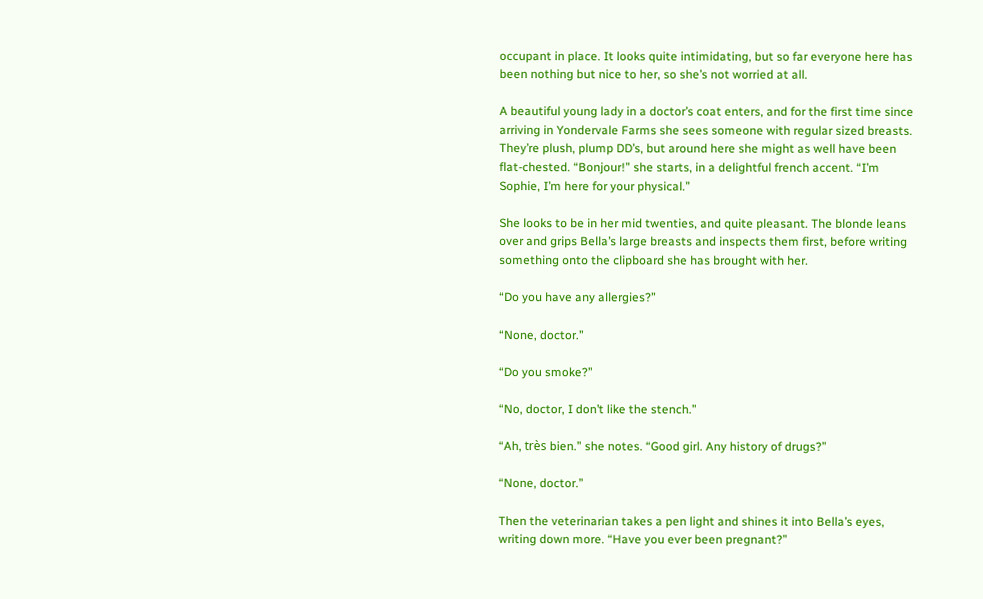occupant in place. It looks quite intimidating, but so far everyone here has been nothing but nice to her, so she’s not worried at all.

A beautiful young lady in a doctor’s coat enters, and for the first time since arriving in Yondervale Farms she sees someone with regular sized breasts. They’re plush, plump DD’s, but around here she might as well have been flat-chested. “Bonjour!” she starts, in a delightful french accent. “I’m Sophie, I’m here for your physical.”

She looks to be in her mid twenties, and quite pleasant. The blonde leans over and grips Bella’s large breasts and inspects them first, before writing something onto the clipboard she has brought with her.

“Do you have any allergies?”

“None, doctor.”

“Do you smoke?”

“No, doctor, I don’t like the stench.”

“Ah, très bien.” she notes. “Good girl. Any history of drugs?”

“None, doctor.”

Then the veterinarian takes a pen light and shines it into Bella’s eyes, writing down more. “Have you ever been pregnant?”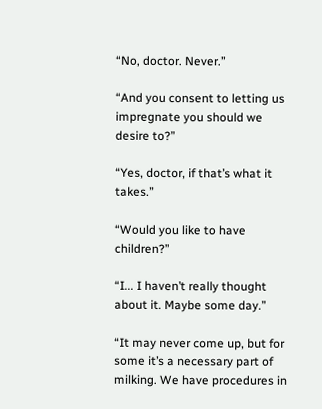“No, doctor. Never.”

“And you consent to letting us impregnate you should we desire to?”

“Yes, doctor, if that’s what it takes.”

“Would you like to have children?”

“I... I haven’t really thought about it. Maybe some day.”

“It may never come up, but for some it’s a necessary part of milking. We have procedures in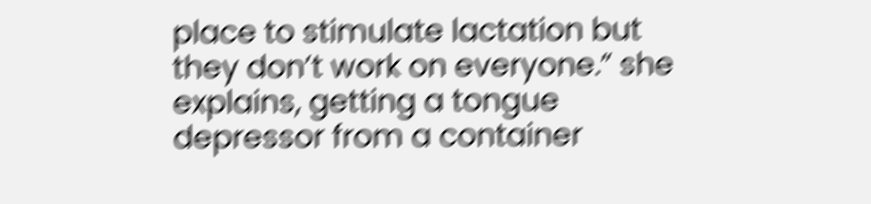place to stimulate lactation but they don’t work on everyone.” she explains, getting a tongue depressor from a container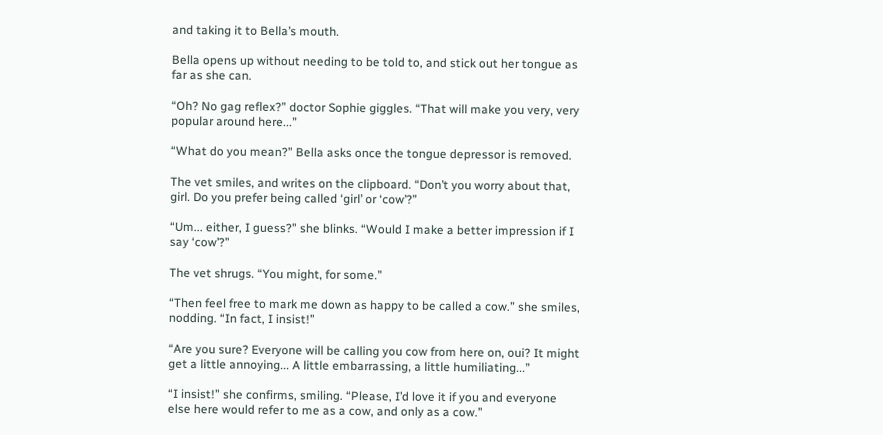and taking it to Bella’s mouth.

Bella opens up without needing to be told to, and stick out her tongue as far as she can.

“Oh? No gag reflex?” doctor Sophie giggles. “That will make you very, very popular around here...”

“What do you mean?” Bella asks once the tongue depressor is removed.

The vet smiles, and writes on the clipboard. “Don’t you worry about that, girl. Do you prefer being called ‘girl’ or ‘cow’?”

“Um... either, I guess?” she blinks. “Would I make a better impression if I say ‘cow’?”

The vet shrugs. “You might, for some.”

“Then feel free to mark me down as happy to be called a cow.” she smiles, nodding. “In fact, I insist!”

“Are you sure? Everyone will be calling you cow from here on, oui? It might get a little annoying... A little embarrassing, a little humiliating...”

“I insist!” she confirms, smiling. “Please, I’d love it if you and everyone else here would refer to me as a cow, and only as a cow.”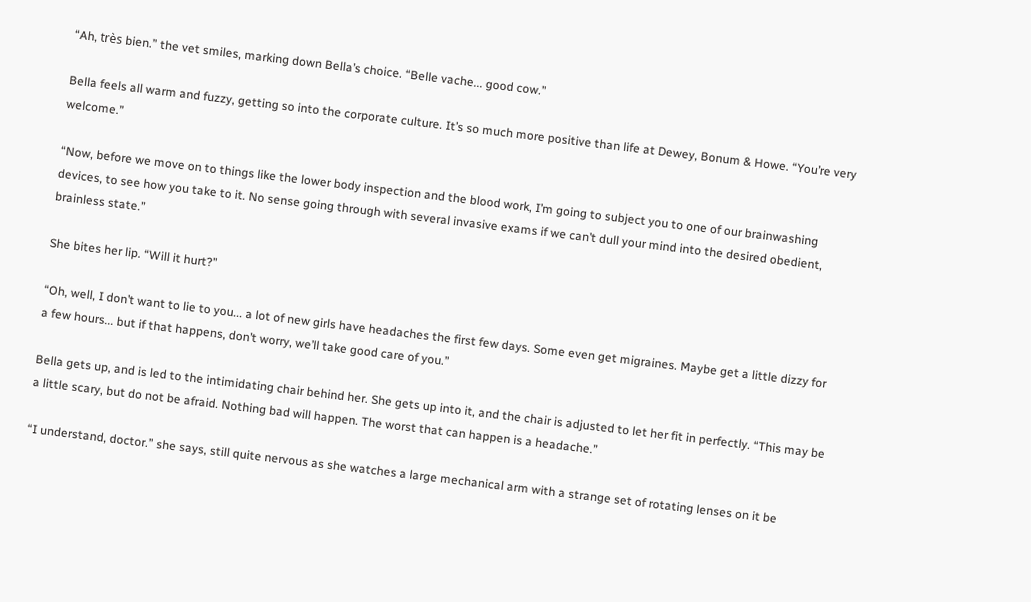“Ah, très bien.” the vet smiles, marking down Bella’s choice. “Belle vache... good cow.”

Bella feels all warm and fuzzy, getting so into the corporate culture. It’s so much more positive than life at Dewey, Bonum & Howe. “You’re very welcome.”

“Now, before we move on to things like the lower body inspection and the blood work, I’m going to subject you to one of our brainwashing devices, to see how you take to it. No sense going through with several invasive exams if we can’t dull your mind into the desired obedient, brainless state.”

She bites her lip. “Will it hurt?”

“Oh, well, I don’t want to lie to you... a lot of new girls have headaches the first few days. Some even get migraines. Maybe get a little dizzy for a few hours... but if that happens, don’t worry, we’ll take good care of you.”

Bella gets up, and is led to the intimidating chair behind her. She gets up into it, and the chair is adjusted to let her fit in perfectly. “This may be a little scary, but do not be afraid. Nothing bad will happen. The worst that can happen is a headache.”

“I understand, doctor.” she says, still quite nervous as she watches a large mechanical arm with a strange set of rotating lenses on it be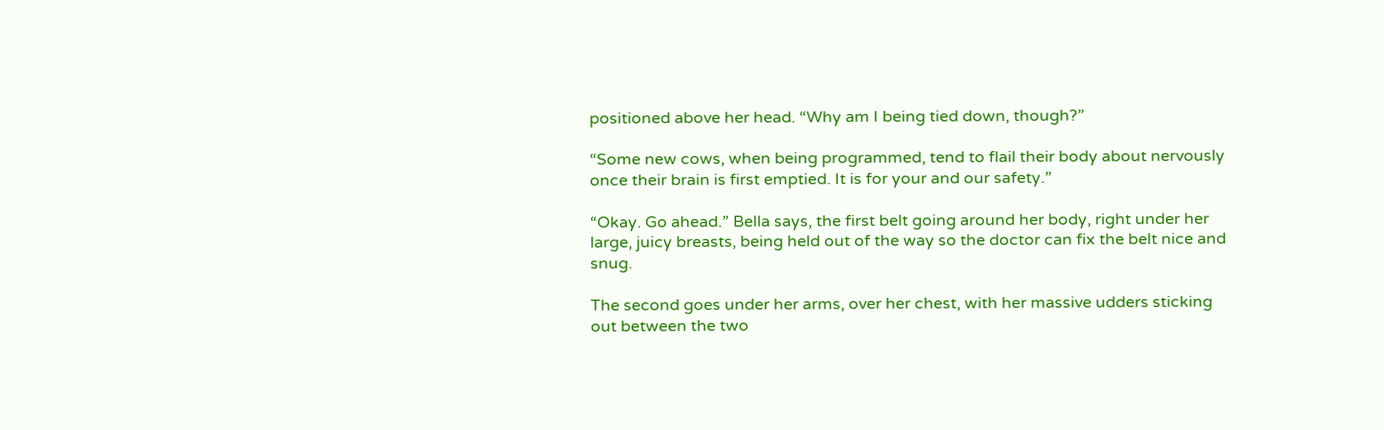positioned above her head. “Why am I being tied down, though?”

“Some new cows, when being programmed, tend to flail their body about nervously once their brain is first emptied. It is for your and our safety.”

“Okay. Go ahead.” Bella says, the first belt going around her body, right under her large, juicy breasts, being held out of the way so the doctor can fix the belt nice and snug.

The second goes under her arms, over her chest, with her massive udders sticking out between the two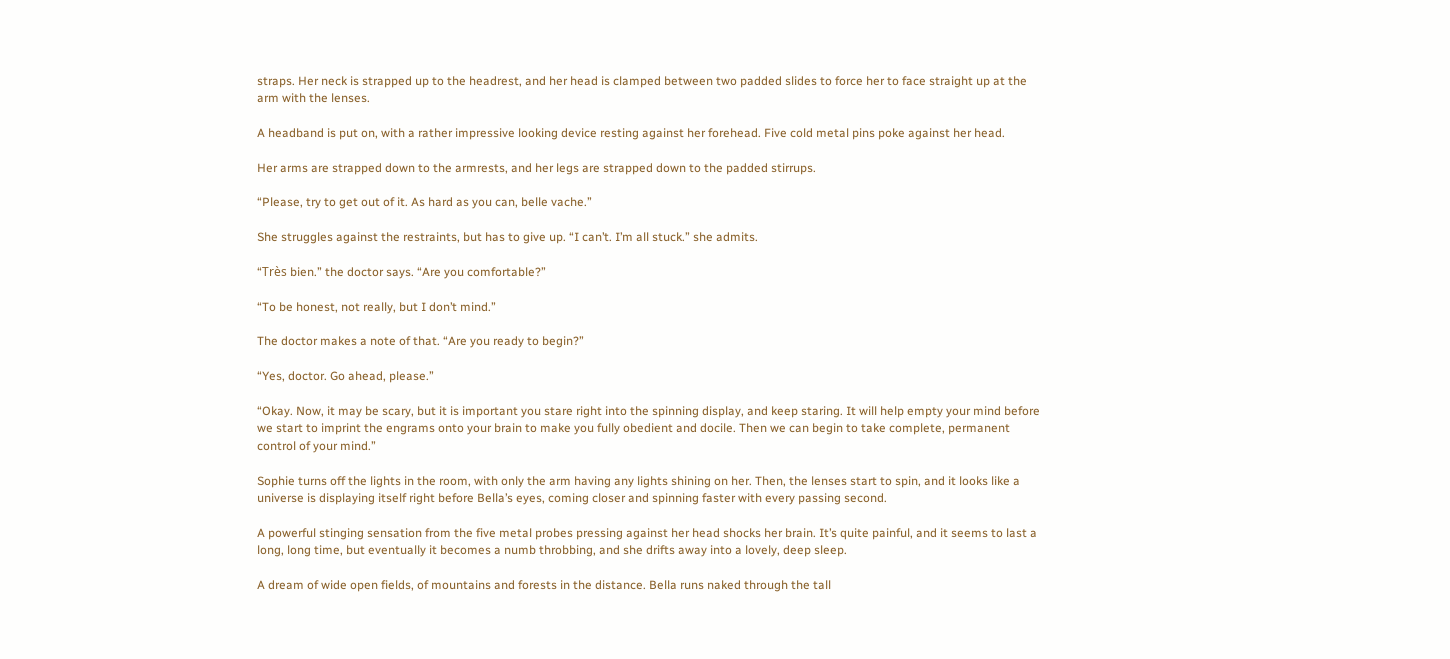straps. Her neck is strapped up to the headrest, and her head is clamped between two padded slides to force her to face straight up at the arm with the lenses.

A headband is put on, with a rather impressive looking device resting against her forehead. Five cold metal pins poke against her head.

Her arms are strapped down to the armrests, and her legs are strapped down to the padded stirrups.

“Please, try to get out of it. As hard as you can, belle vache.”

She struggles against the restraints, but has to give up. “I can’t. I’m all stuck.” she admits.

“Très bien.” the doctor says. “Are you comfortable?”

“To be honest, not really, but I don’t mind.”

The doctor makes a note of that. “Are you ready to begin?”

“Yes, doctor. Go ahead, please.”

“Okay. Now, it may be scary, but it is important you stare right into the spinning display, and keep staring. It will help empty your mind before we start to imprint the engrams onto your brain to make you fully obedient and docile. Then we can begin to take complete, permanent control of your mind.”

Sophie turns off the lights in the room, with only the arm having any lights shining on her. Then, the lenses start to spin, and it looks like a universe is displaying itself right before Bella’s eyes, coming closer and spinning faster with every passing second.

A powerful stinging sensation from the five metal probes pressing against her head shocks her brain. It’s quite painful, and it seems to last a long, long time, but eventually it becomes a numb throbbing, and she drifts away into a lovely, deep sleep.

A dream of wide open fields, of mountains and forests in the distance. Bella runs naked through the tall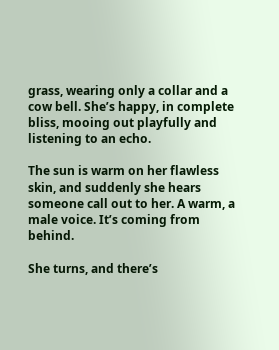grass, wearing only a collar and a cow bell. She’s happy, in complete bliss, mooing out playfully and listening to an echo.

The sun is warm on her flawless skin, and suddenly she hears someone call out to her. A warm, a male voice. It’s coming from behind.

She turns, and there’s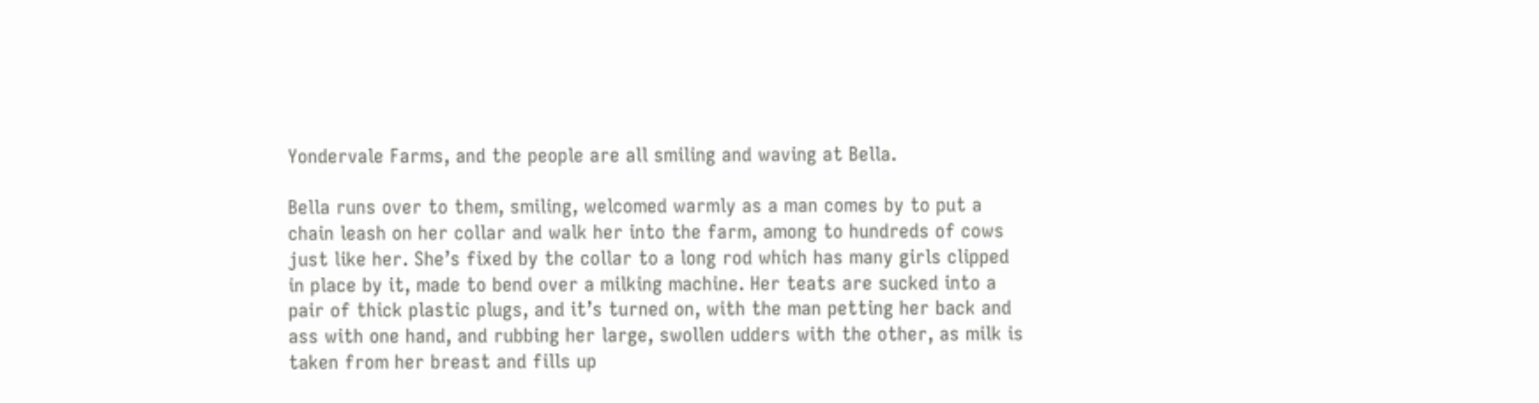Yondervale Farms, and the people are all smiling and waving at Bella.

Bella runs over to them, smiling, welcomed warmly as a man comes by to put a chain leash on her collar and walk her into the farm, among to hundreds of cows just like her. She’s fixed by the collar to a long rod which has many girls clipped in place by it, made to bend over a milking machine. Her teats are sucked into a pair of thick plastic plugs, and it’s turned on, with the man petting her back and ass with one hand, and rubbing her large, swollen udders with the other, as milk is taken from her breast and fills up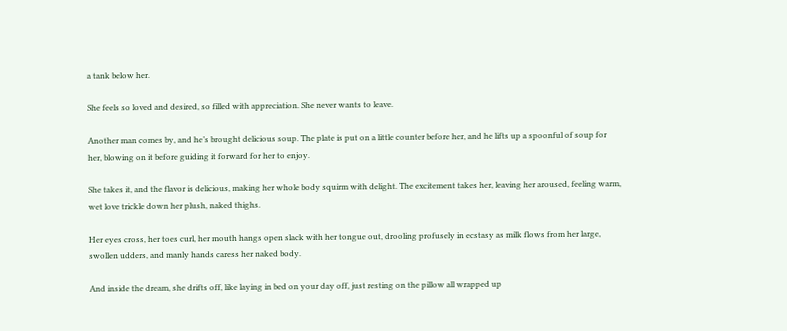a tank below her.

She feels so loved and desired, so filled with appreciation. She never wants to leave.

Another man comes by, and he’s brought delicious soup. The plate is put on a little counter before her, and he lifts up a spoonful of soup for her, blowing on it before guiding it forward for her to enjoy.

She takes it, and the flavor is delicious, making her whole body squirm with delight. The excitement takes her, leaving her aroused, feeling warm, wet love trickle down her plush, naked thighs.

Her eyes cross, her toes curl, her mouth hangs open slack with her tongue out, drooling profusely in ecstasy as milk flows from her large, swollen udders, and manly hands caress her naked body.

And inside the dream, she drifts off, like laying in bed on your day off, just resting on the pillow all wrapped up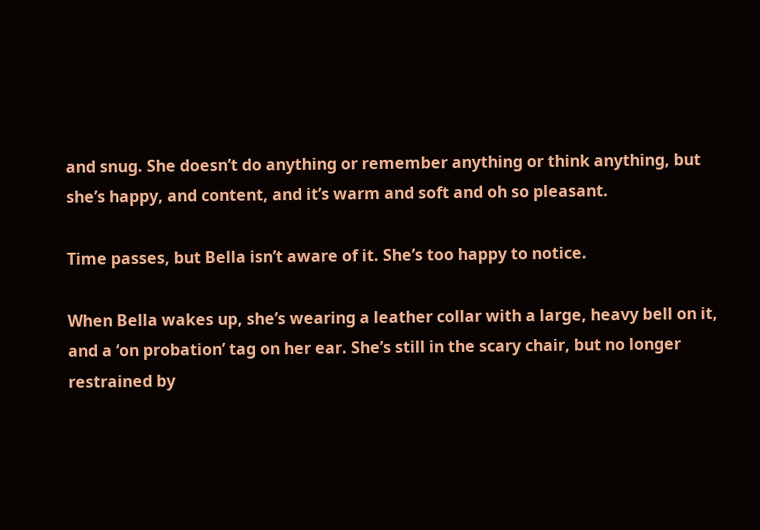and snug. She doesn’t do anything or remember anything or think anything, but she’s happy, and content, and it’s warm and soft and oh so pleasant.

Time passes, but Bella isn’t aware of it. She’s too happy to notice.

When Bella wakes up, she’s wearing a leather collar with a large, heavy bell on it, and a ‘on probation’ tag on her ear. She’s still in the scary chair, but no longer restrained by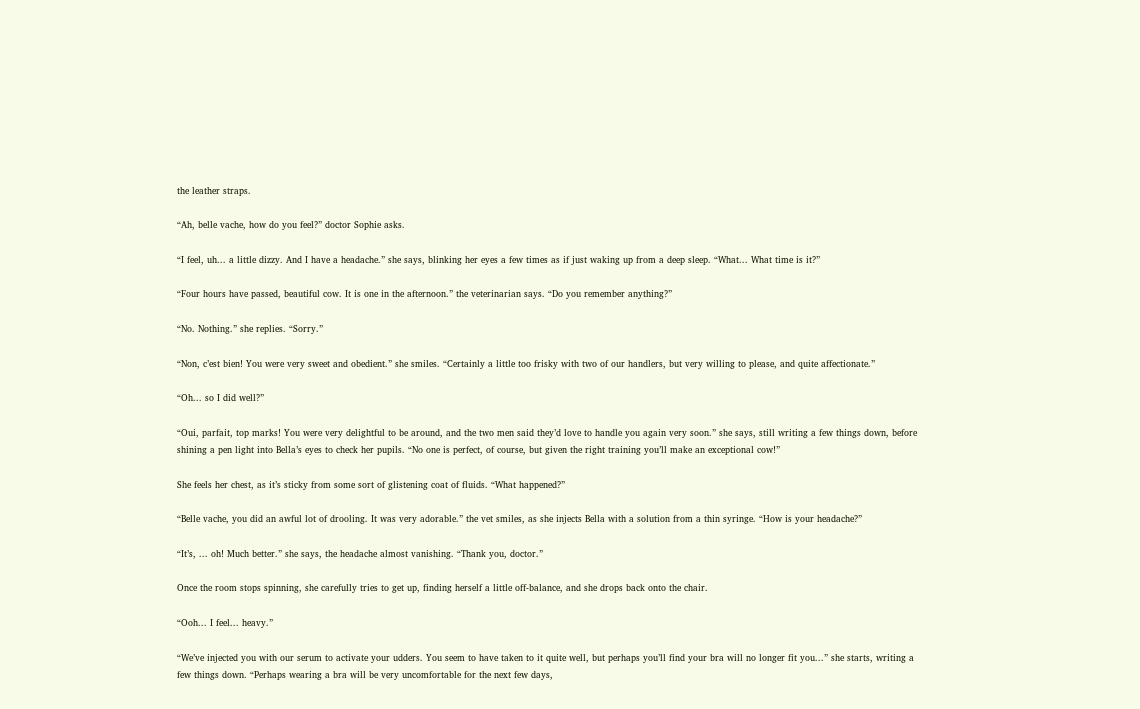the leather straps.

“Ah, belle vache, how do you feel?” doctor Sophie asks.

“I feel, uh... a little dizzy. And I have a headache.” she says, blinking her eyes a few times as if just waking up from a deep sleep. “What... What time is it?”

“Four hours have passed, beautiful cow. It is one in the afternoon.” the veterinarian says. “Do you remember anything?”

“No. Nothing.” she replies. “Sorry.”

“Non, c’est bien! You were very sweet and obedient.” she smiles. “Certainly a little too frisky with two of our handlers, but very willing to please, and quite affectionate.”

“Oh... so I did well?”

“Oui, parfait, top marks! You were very delightful to be around, and the two men said they’d love to handle you again very soon.” she says, still writing a few things down, before shining a pen light into Bella’s eyes to check her pupils. “No one is perfect, of course, but given the right training you’ll make an exceptional cow!”

She feels her chest, as it’s sticky from some sort of glistening coat of fluids. “What happened?”

“Belle vache, you did an awful lot of drooling. It was very adorable.” the vet smiles, as she injects Bella with a solution from a thin syringe. “How is your headache?”

“It’s, ... oh! Much better.” she says, the headache almost vanishing. “Thank you, doctor.”

Once the room stops spinning, she carefully tries to get up, finding herself a little off-balance, and she drops back onto the chair.

“Ooh... I feel... heavy.”

“We’ve injected you with our serum to activate your udders. You seem to have taken to it quite well, but perhaps you’ll find your bra will no longer fit you...” she starts, writing a few things down. “Perhaps wearing a bra will be very uncomfortable for the next few days,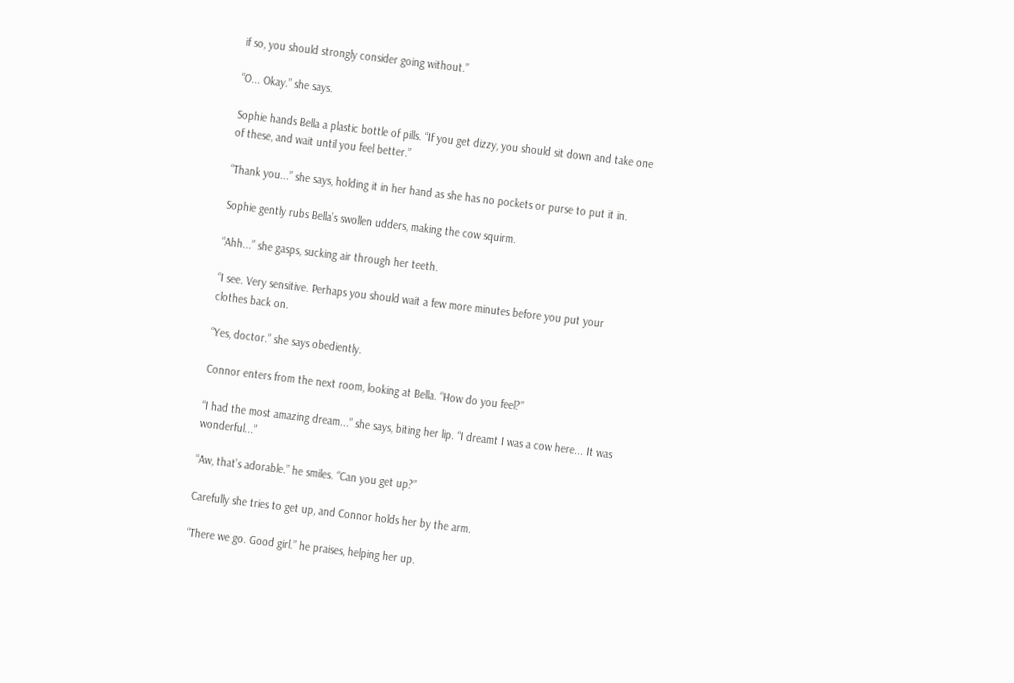if so, you should strongly consider going without.”

“O... Okay.” she says.

Sophie hands Bella a plastic bottle of pills. “If you get dizzy, you should sit down and take one of these, and wait until you feel better.”

“Thank you...” she says, holding it in her hand as she has no pockets or purse to put it in.

Sophie gently rubs Bella’s swollen udders, making the cow squirm.

“Ahh...” she gasps, sucking air through her teeth.

“I see. Very sensitive. Perhaps you should wait a few more minutes before you put your clothes back on.

“Yes, doctor.” she says obediently.

Connor enters from the next room, looking at Bella. “How do you feel?”

“I had the most amazing dream...” she says, biting her lip. “I dreamt I was a cow here... It was wonderful...”

“Aw, that’s adorable.” he smiles. “Can you get up?”

Carefully she tries to get up, and Connor holds her by the arm.

“There we go. Good girl.” he praises, helping her up.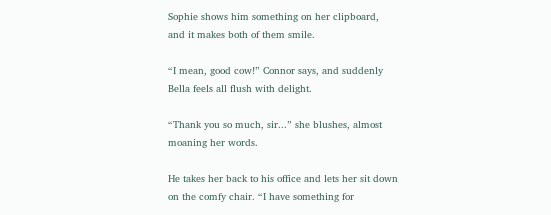Sophie shows him something on her clipboard, and it makes both of them smile.

“I mean, good cow!” Connor says, and suddenly Bella feels all flush with delight.

“Thank you so much, sir...” she blushes, almost moaning her words.

He takes her back to his office and lets her sit down on the comfy chair. “I have something for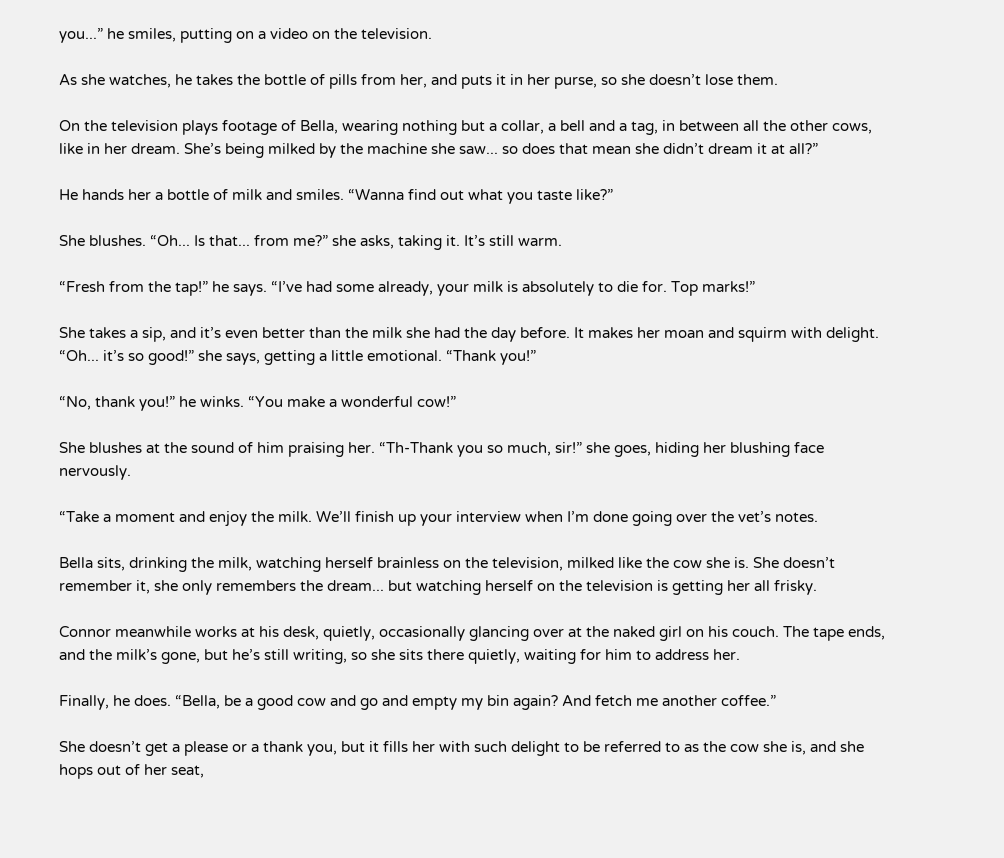you...” he smiles, putting on a video on the television.

As she watches, he takes the bottle of pills from her, and puts it in her purse, so she doesn’t lose them.

On the television plays footage of Bella, wearing nothing but a collar, a bell and a tag, in between all the other cows, like in her dream. She’s being milked by the machine she saw... so does that mean she didn’t dream it at all?”

He hands her a bottle of milk and smiles. “Wanna find out what you taste like?”

She blushes. “Oh... Is that... from me?” she asks, taking it. It’s still warm.

“Fresh from the tap!” he says. “I’ve had some already, your milk is absolutely to die for. Top marks!”

She takes a sip, and it’s even better than the milk she had the day before. It makes her moan and squirm with delight. “Oh... it’s so good!” she says, getting a little emotional. “Thank you!”

“No, thank you!” he winks. “You make a wonderful cow!”

She blushes at the sound of him praising her. “Th-Thank you so much, sir!” she goes, hiding her blushing face nervously.

“Take a moment and enjoy the milk. We’ll finish up your interview when I’m done going over the vet’s notes.

Bella sits, drinking the milk, watching herself brainless on the television, milked like the cow she is. She doesn’t remember it, she only remembers the dream... but watching herself on the television is getting her all frisky.

Connor meanwhile works at his desk, quietly, occasionally glancing over at the naked girl on his couch. The tape ends, and the milk’s gone, but he’s still writing, so she sits there quietly, waiting for him to address her.

Finally, he does. “Bella, be a good cow and go and empty my bin again? And fetch me another coffee.”

She doesn’t get a please or a thank you, but it fills her with such delight to be referred to as the cow she is, and she hops out of her seat,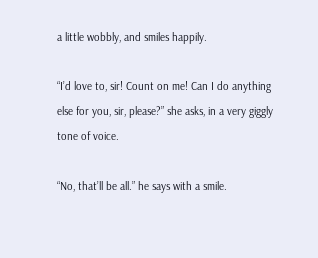a little wobbly, and smiles happily.

“I’d love to, sir! Count on me! Can I do anything else for you, sir, please?” she asks, in a very giggly tone of voice.

“No, that’ll be all.” he says with a smile.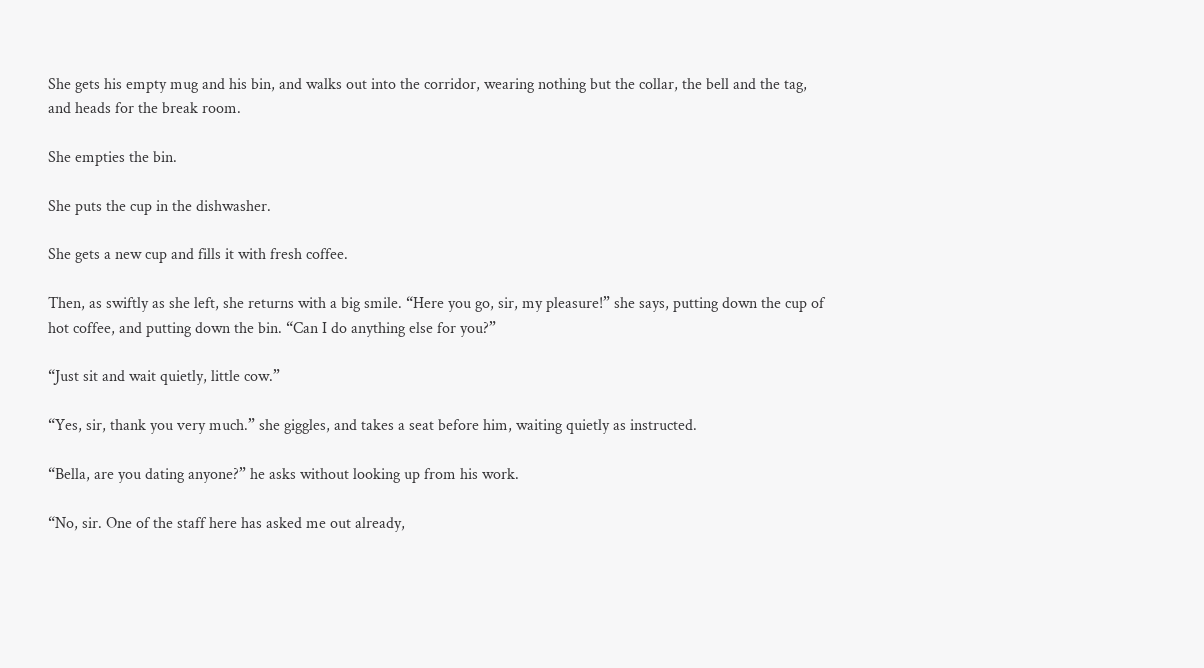She gets his empty mug and his bin, and walks out into the corridor, wearing nothing but the collar, the bell and the tag, and heads for the break room.

She empties the bin.

She puts the cup in the dishwasher.

She gets a new cup and fills it with fresh coffee.

Then, as swiftly as she left, she returns with a big smile. “Here you go, sir, my pleasure!” she says, putting down the cup of hot coffee, and putting down the bin. “Can I do anything else for you?”

“Just sit and wait quietly, little cow.”

“Yes, sir, thank you very much.” she giggles, and takes a seat before him, waiting quietly as instructed.

“Bella, are you dating anyone?” he asks without looking up from his work.

“No, sir. One of the staff here has asked me out already,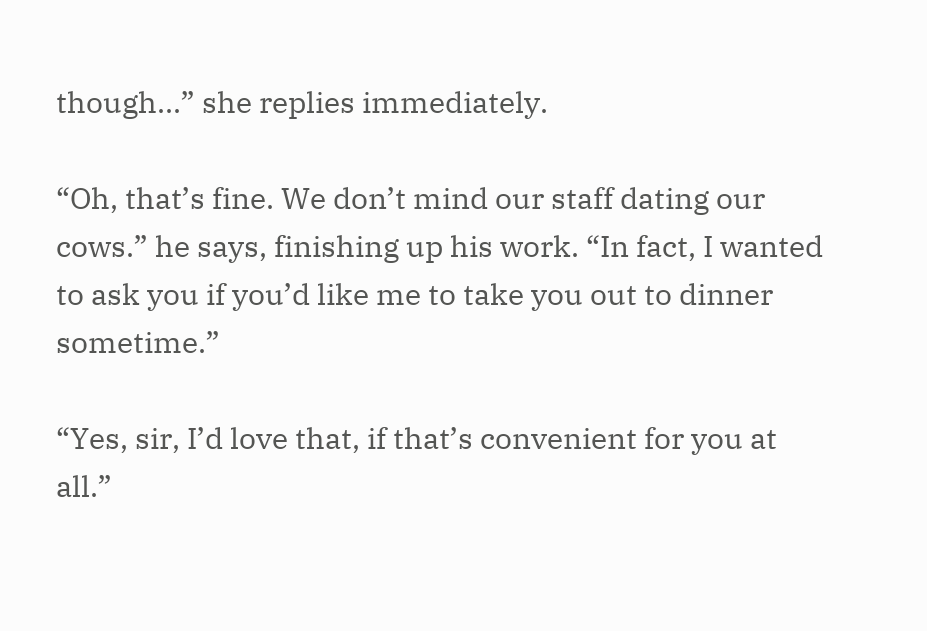though...” she replies immediately.

“Oh, that’s fine. We don’t mind our staff dating our cows.” he says, finishing up his work. “In fact, I wanted to ask you if you’d like me to take you out to dinner sometime.”

“Yes, sir, I’d love that, if that’s convenient for you at all.”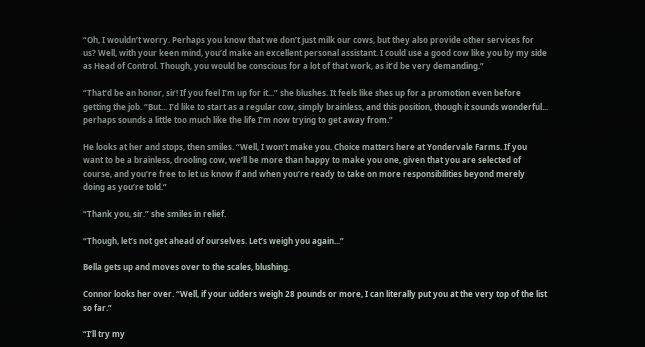“Oh, I wouldn’t worry. Perhaps you know that we don’t just milk our cows, but they also provide other services for us? Well, with your keen mind, you’d make an excellent personal assistant. I could use a good cow like you by my side as Head of Control. Though, you would be conscious for a lot of that work, as it’d be very demanding.”

“That’d be an honor, sir! If you feel I’m up for it...” she blushes. It feels like shes up for a promotion even before getting the job. “But... I’d like to start as a regular cow, simply brainless, and this position, though it sounds wonderful... perhaps sounds a little too much like the life I’m now trying to get away from.”

He looks at her and stops, then smiles. “Well, I won’t make you. Choice matters here at Yondervale Farms. If you want to be a brainless, drooling cow, we’ll be more than happy to make you one, given that you are selected of course, and you’re free to let us know if and when you’re ready to take on more responsibilities beyond merely doing as you’re told.”

“Thank you, sir.” she smiles in relief.

“Though, let’s not get ahead of ourselves. Let’s weigh you again...”

Bella gets up and moves over to the scales, blushing.

Connor looks her over. “Well, if your udders weigh 28 pounds or more, I can literally put you at the very top of the list so far.”

“I’ll try my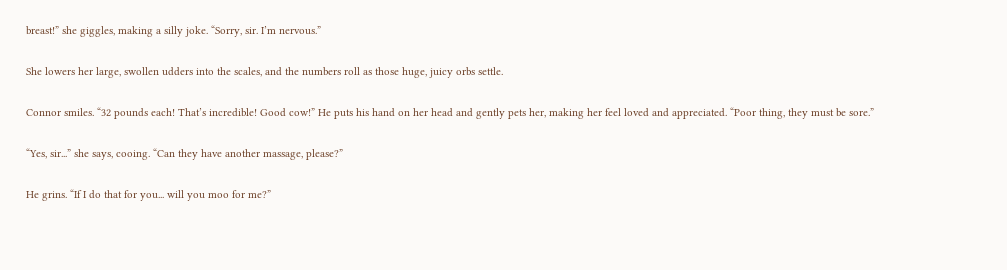breast!” she giggles, making a silly joke. “Sorry, sir. I’m nervous.”

She lowers her large, swollen udders into the scales, and the numbers roll as those huge, juicy orbs settle.

Connor smiles. “32 pounds each! That’s incredible! Good cow!” He puts his hand on her head and gently pets her, making her feel loved and appreciated. “Poor thing, they must be sore.”

“Yes, sir...” she says, cooing. “Can they have another massage, please?”

He grins. “If I do that for you... will you moo for me?”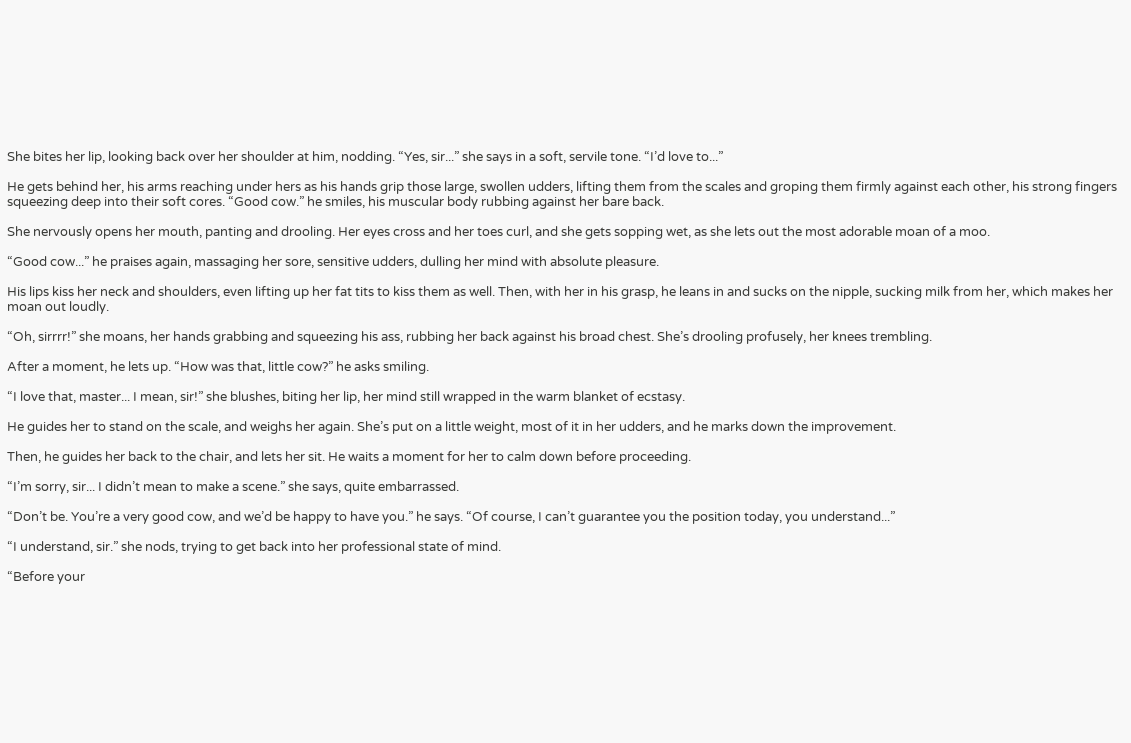She bites her lip, looking back over her shoulder at him, nodding. “Yes, sir...” she says in a soft, servile tone. “I’d love to...”

He gets behind her, his arms reaching under hers as his hands grip those large, swollen udders, lifting them from the scales and groping them firmly against each other, his strong fingers squeezing deep into their soft cores. “Good cow.” he smiles, his muscular body rubbing against her bare back.

She nervously opens her mouth, panting and drooling. Her eyes cross and her toes curl, and she gets sopping wet, as she lets out the most adorable moan of a moo.

“Good cow...” he praises again, massaging her sore, sensitive udders, dulling her mind with absolute pleasure.

His lips kiss her neck and shoulders, even lifting up her fat tits to kiss them as well. Then, with her in his grasp, he leans in and sucks on the nipple, sucking milk from her, which makes her moan out loudly.

“Oh, sirrrr!” she moans, her hands grabbing and squeezing his ass, rubbing her back against his broad chest. She’s drooling profusely, her knees trembling.

After a moment, he lets up. “How was that, little cow?” he asks smiling.

“I love that, master... I mean, sir!” she blushes, biting her lip, her mind still wrapped in the warm blanket of ecstasy.

He guides her to stand on the scale, and weighs her again. She’s put on a little weight, most of it in her udders, and he marks down the improvement.

Then, he guides her back to the chair, and lets her sit. He waits a moment for her to calm down before proceeding.

“I’m sorry, sir... I didn’t mean to make a scene.” she says, quite embarrassed.

“Don’t be. You’re a very good cow, and we’d be happy to have you.” he says. “Of course, I can’t guarantee you the position today, you understand...”

“I understand, sir.” she nods, trying to get back into her professional state of mind.

“Before your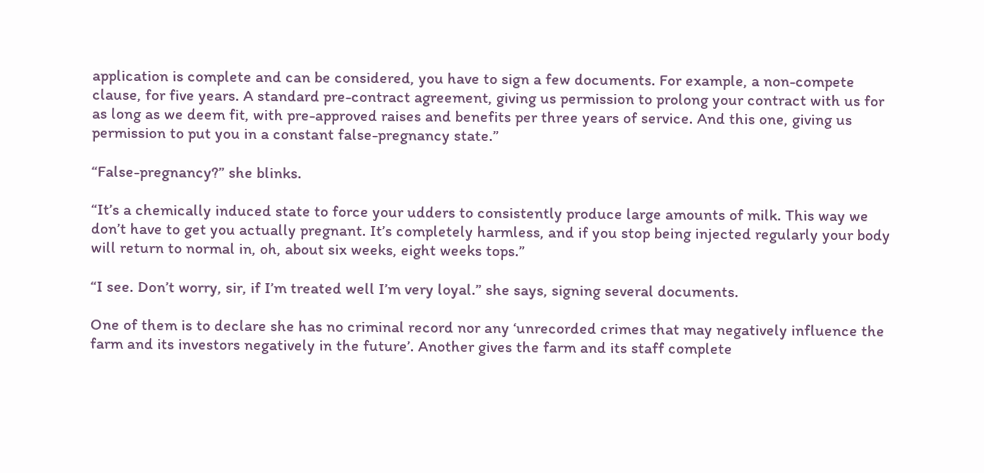application is complete and can be considered, you have to sign a few documents. For example, a non-compete clause, for five years. A standard pre-contract agreement, giving us permission to prolong your contract with us for as long as we deem fit, with pre-approved raises and benefits per three years of service. And this one, giving us permission to put you in a constant false-pregnancy state.”

“False-pregnancy?” she blinks.

“It’s a chemically induced state to force your udders to consistently produce large amounts of milk. This way we don’t have to get you actually pregnant. It’s completely harmless, and if you stop being injected regularly your body will return to normal in, oh, about six weeks, eight weeks tops.”

“I see. Don’t worry, sir, if I’m treated well I’m very loyal.” she says, signing several documents.

One of them is to declare she has no criminal record nor any ‘unrecorded crimes that may negatively influence the farm and its investors negatively in the future’. Another gives the farm and its staff complete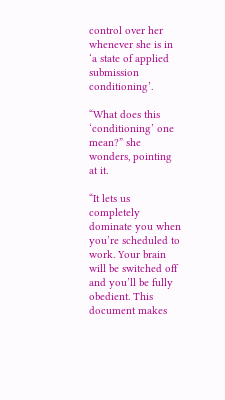control over her whenever she is in ‘a state of applied submission conditioning’.

“What does this ‘conditioning’ one mean?” she wonders, pointing at it.

“It lets us completely dominate you when you’re scheduled to work. Your brain will be switched off and you’ll be fully obedient. This document makes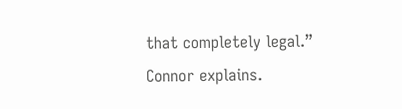that completely legal.” Connor explains.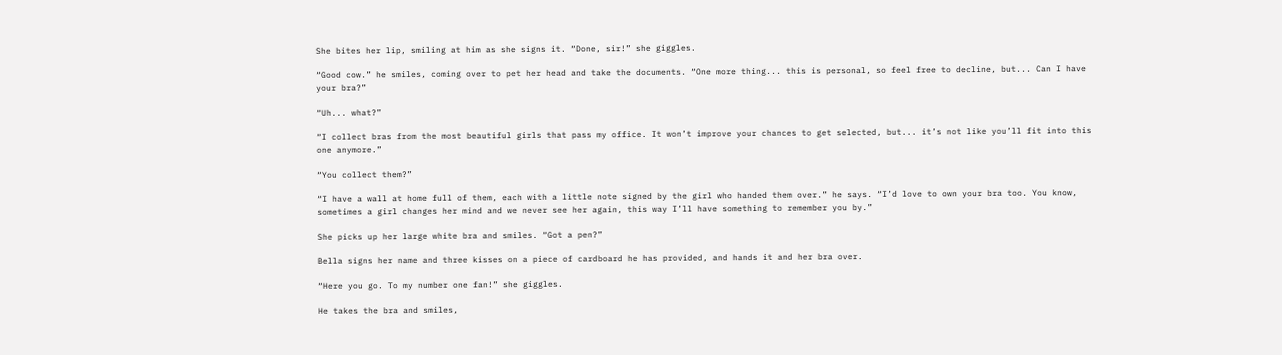She bites her lip, smiling at him as she signs it. “Done, sir!” she giggles.

“Good cow.” he smiles, coming over to pet her head and take the documents. “One more thing... this is personal, so feel free to decline, but... Can I have your bra?”

“Uh... what?”

“I collect bras from the most beautiful girls that pass my office. It won’t improve your chances to get selected, but... it’s not like you’ll fit into this one anymore.”

“You collect them?”

“I have a wall at home full of them, each with a little note signed by the girl who handed them over.” he says. “I’d love to own your bra too. You know, sometimes a girl changes her mind and we never see her again, this way I’ll have something to remember you by.”

She picks up her large white bra and smiles. “Got a pen?”

Bella signs her name and three kisses on a piece of cardboard he has provided, and hands it and her bra over.

“Here you go. To my number one fan!” she giggles.

He takes the bra and smiles,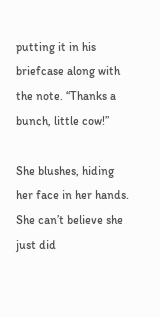putting it in his briefcase along with the note. “Thanks a bunch, little cow!”

She blushes, hiding her face in her hands. She can’t believe she just did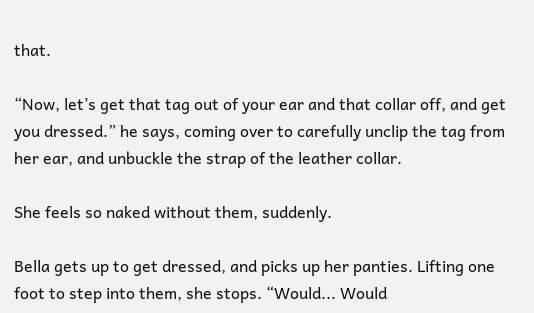that.

“Now, let’s get that tag out of your ear and that collar off, and get you dressed.” he says, coming over to carefully unclip the tag from her ear, and unbuckle the strap of the leather collar.

She feels so naked without them, suddenly.

Bella gets up to get dressed, and picks up her panties. Lifting one foot to step into them, she stops. “Would... Would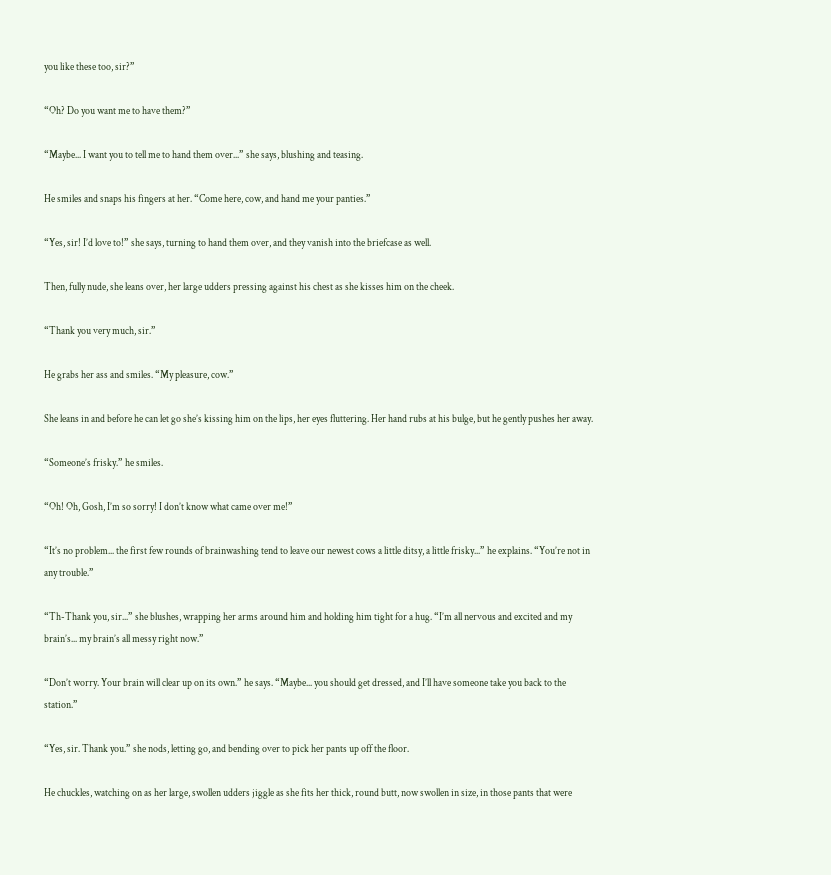you like these too, sir?”

“Oh? Do you want me to have them?”

“Maybe... I want you to tell me to hand them over...” she says, blushing and teasing.

He smiles and snaps his fingers at her. “Come here, cow, and hand me your panties.”

“Yes, sir! I’d love to!” she says, turning to hand them over, and they vanish into the briefcase as well.

Then, fully nude, she leans over, her large udders pressing against his chest as she kisses him on the cheek.

“Thank you very much, sir.”

He grabs her ass and smiles. “My pleasure, cow.”

She leans in and before he can let go she’s kissing him on the lips, her eyes fluttering. Her hand rubs at his bulge, but he gently pushes her away.

“Someone’s frisky.” he smiles.

“Oh! Oh, Gosh, I’m so sorry! I don’t know what came over me!”

“It’s no problem... the first few rounds of brainwashing tend to leave our newest cows a little ditsy, a little frisky...” he explains. “You’re not in any trouble.”

“Th-Thank you, sir...” she blushes, wrapping her arms around him and holding him tight for a hug. “I’m all nervous and excited and my brain’s... my brain’s all messy right now.”

“Don’t worry. Your brain will clear up on its own.” he says. “Maybe... you should get dressed, and I’ll have someone take you back to the station.”

“Yes, sir. Thank you.” she nods, letting go, and bending over to pick her pants up off the floor.

He chuckles, watching on as her large, swollen udders jiggle as she fits her thick, round butt, now swollen in size, in those pants that were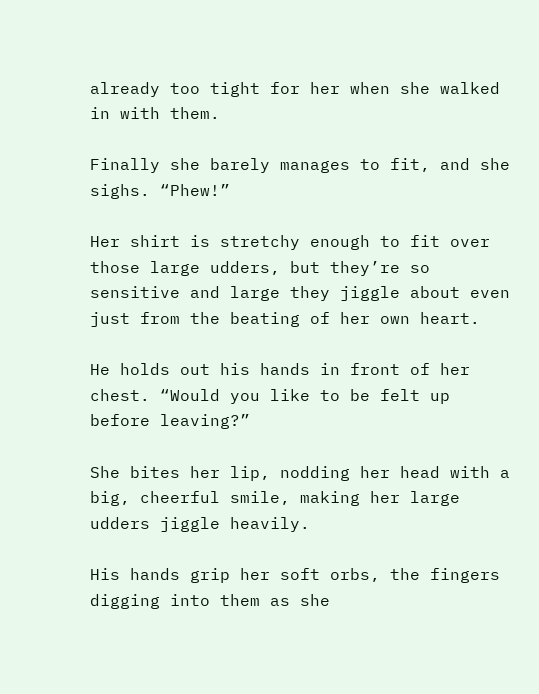already too tight for her when she walked in with them.

Finally she barely manages to fit, and she sighs. “Phew!”

Her shirt is stretchy enough to fit over those large udders, but they’re so sensitive and large they jiggle about even just from the beating of her own heart.

He holds out his hands in front of her chest. “Would you like to be felt up before leaving?”

She bites her lip, nodding her head with a big, cheerful smile, making her large udders jiggle heavily.

His hands grip her soft orbs, the fingers digging into them as she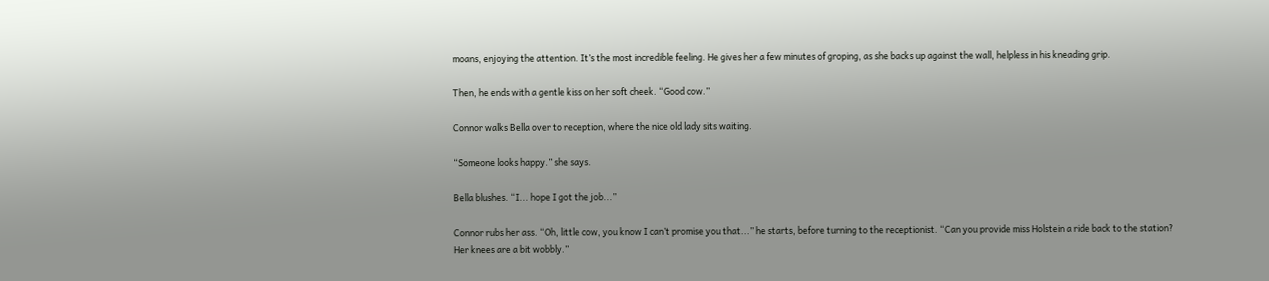moans, enjoying the attention. It’s the most incredible feeling. He gives her a few minutes of groping, as she backs up against the wall, helpless in his kneading grip.

Then, he ends with a gentle kiss on her soft cheek. “Good cow.”

Connor walks Bella over to reception, where the nice old lady sits waiting.

“Someone looks happy.” she says.

Bella blushes. “I... hope I got the job...”

Connor rubs her ass. “Oh, little cow, you know I can’t promise you that...” he starts, before turning to the receptionist. “Can you provide miss Holstein a ride back to the station? Her knees are a bit wobbly.”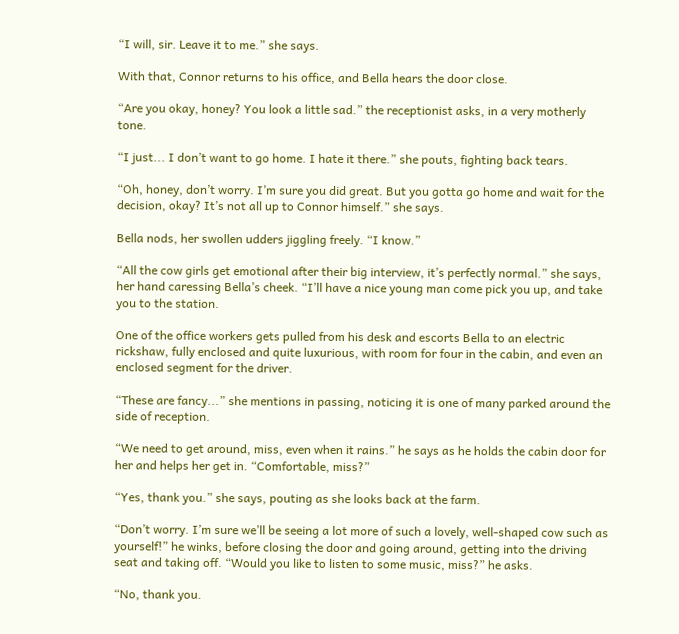“I will, sir. Leave it to me.” she says.

With that, Connor returns to his office, and Bella hears the door close.

“Are you okay, honey? You look a little sad.” the receptionist asks, in a very motherly tone.

“I just... I don’t want to go home. I hate it there.” she pouts, fighting back tears.

“Oh, honey, don’t worry. I’m sure you did great. But you gotta go home and wait for the decision, okay? It’s not all up to Connor himself.” she says.

Bella nods, her swollen udders jiggling freely. “I know.”

“All the cow girls get emotional after their big interview, it’s perfectly normal.” she says, her hand caressing Bella’s cheek. “I’ll have a nice young man come pick you up, and take you to the station.

One of the office workers gets pulled from his desk and escorts Bella to an electric rickshaw, fully enclosed and quite luxurious, with room for four in the cabin, and even an enclosed segment for the driver.

“These are fancy...” she mentions in passing, noticing it is one of many parked around the side of reception.

“We need to get around, miss, even when it rains.” he says as he holds the cabin door for her and helps her get in. “Comfortable, miss?”

“Yes, thank you.” she says, pouting as she looks back at the farm.

“Don’t worry. I’m sure we’ll be seeing a lot more of such a lovely, well-shaped cow such as yourself!” he winks, before closing the door and going around, getting into the driving seat and taking off. “Would you like to listen to some music, miss?” he asks.

“No, thank you.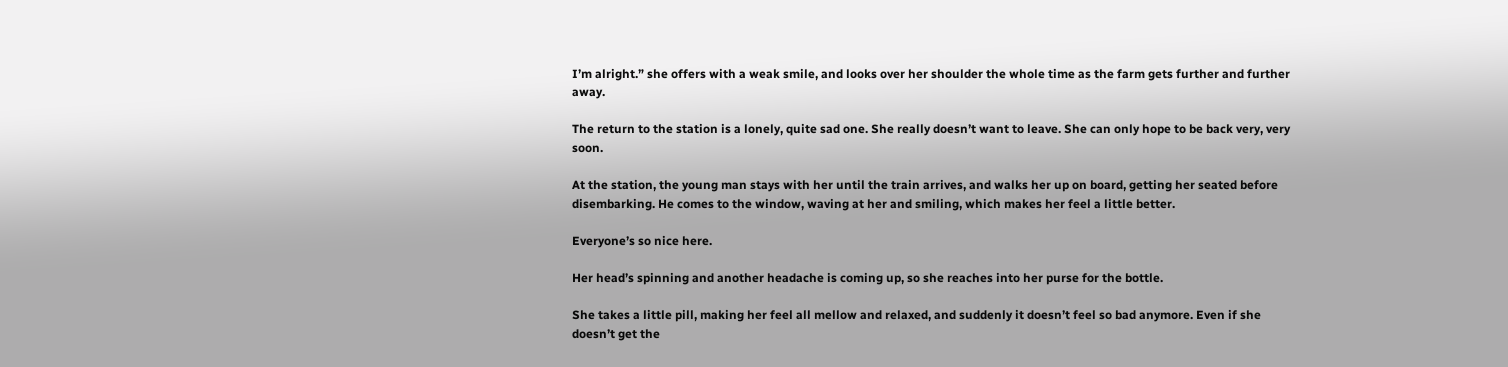I’m alright.” she offers with a weak smile, and looks over her shoulder the whole time as the farm gets further and further away.

The return to the station is a lonely, quite sad one. She really doesn’t want to leave. She can only hope to be back very, very soon.

At the station, the young man stays with her until the train arrives, and walks her up on board, getting her seated before disembarking. He comes to the window, waving at her and smiling, which makes her feel a little better.

Everyone’s so nice here.

Her head’s spinning and another headache is coming up, so she reaches into her purse for the bottle.

She takes a little pill, making her feel all mellow and relaxed, and suddenly it doesn’t feel so bad anymore. Even if she doesn’t get the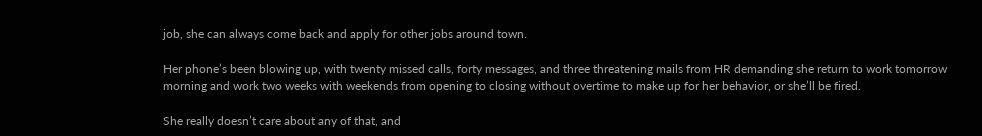job, she can always come back and apply for other jobs around town.

Her phone’s been blowing up, with twenty missed calls, forty messages, and three threatening mails from HR demanding she return to work tomorrow morning and work two weeks with weekends from opening to closing without overtime to make up for her behavior, or she’ll be fired.

She really doesn’t care about any of that, and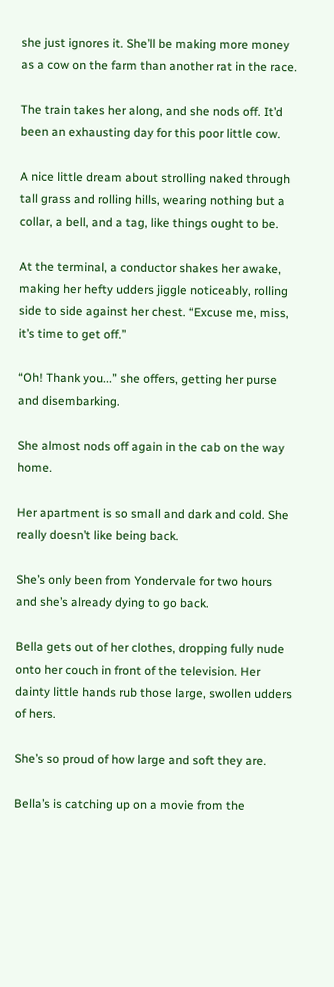she just ignores it. She’ll be making more money as a cow on the farm than another rat in the race.

The train takes her along, and she nods off. It’d been an exhausting day for this poor little cow.

A nice little dream about strolling naked through tall grass and rolling hills, wearing nothing but a collar, a bell, and a tag, like things ought to be.

At the terminal, a conductor shakes her awake, making her hefty udders jiggle noticeably, rolling side to side against her chest. “Excuse me, miss, it’s time to get off.”

“Oh! Thank you...” she offers, getting her purse and disembarking.

She almost nods off again in the cab on the way home.

Her apartment is so small and dark and cold. She really doesn’t like being back.

She’s only been from Yondervale for two hours and she’s already dying to go back.

Bella gets out of her clothes, dropping fully nude onto her couch in front of the television. Her dainty little hands rub those large, swollen udders of hers.

She’s so proud of how large and soft they are.

Bella’s is catching up on a movie from the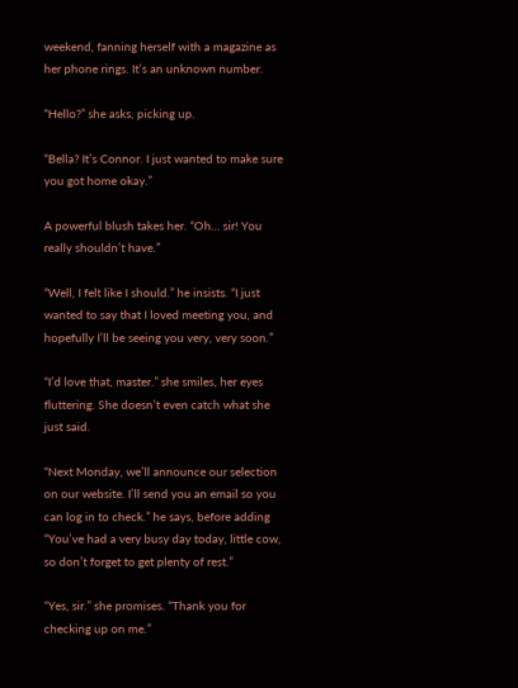weekend, fanning herself with a magazine as her phone rings. It’s an unknown number.

“Hello?” she asks, picking up.

“Bella? It’s Connor. I just wanted to make sure you got home okay.”

A powerful blush takes her. “Oh... sir! You really shouldn’t have.”

“Well, I felt like I should.” he insists. “I just wanted to say that I loved meeting you, and hopefully I’ll be seeing you very, very soon.”

“I’d love that, master.” she smiles, her eyes fluttering. She doesn’t even catch what she just said.

“Next Monday, we’ll announce our selection on our website. I’ll send you an email so you can log in to check.” he says, before adding “You’ve had a very busy day today, little cow, so don’t forget to get plenty of rest.”

“Yes, sir.” she promises. “Thank you for checking up on me.”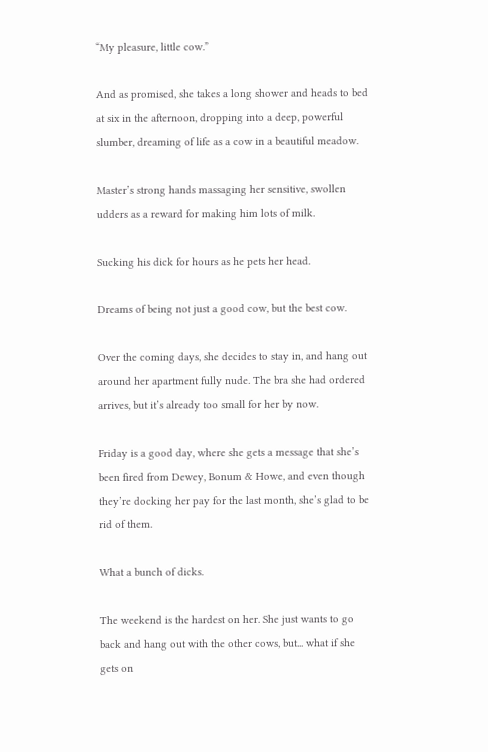“My pleasure, little cow.”

And as promised, she takes a long shower and heads to bed at six in the afternoon, dropping into a deep, powerful slumber, dreaming of life as a cow in a beautiful meadow.

Master’s strong hands massaging her sensitive, swollen udders as a reward for making him lots of milk.

Sucking his dick for hours as he pets her head.

Dreams of being not just a good cow, but the best cow.

Over the coming days, she decides to stay in, and hang out around her apartment fully nude. The bra she had ordered arrives, but it’s already too small for her by now.

Friday is a good day, where she gets a message that she’s been fired from Dewey, Bonum & Howe, and even though they’re docking her pay for the last month, she’s glad to be rid of them.

What a bunch of dicks.

The weekend is the hardest on her. She just wants to go back and hang out with the other cows, but... what if she gets on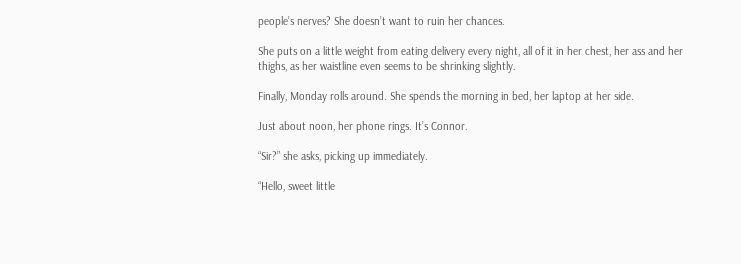people’s nerves? She doesn’t want to ruin her chances.

She puts on a little weight from eating delivery every night, all of it in her chest, her ass and her thighs, as her waistline even seems to be shrinking slightly.

Finally, Monday rolls around. She spends the morning in bed, her laptop at her side.

Just about noon, her phone rings. It’s Connor.

“Sir?” she asks, picking up immediately.

“Hello, sweet little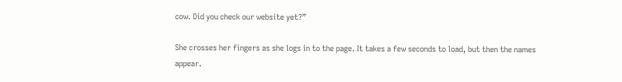cow. Did you check our website yet?”

She crosses her fingers as she logs in to the page. It takes a few seconds to load, but then the names appear.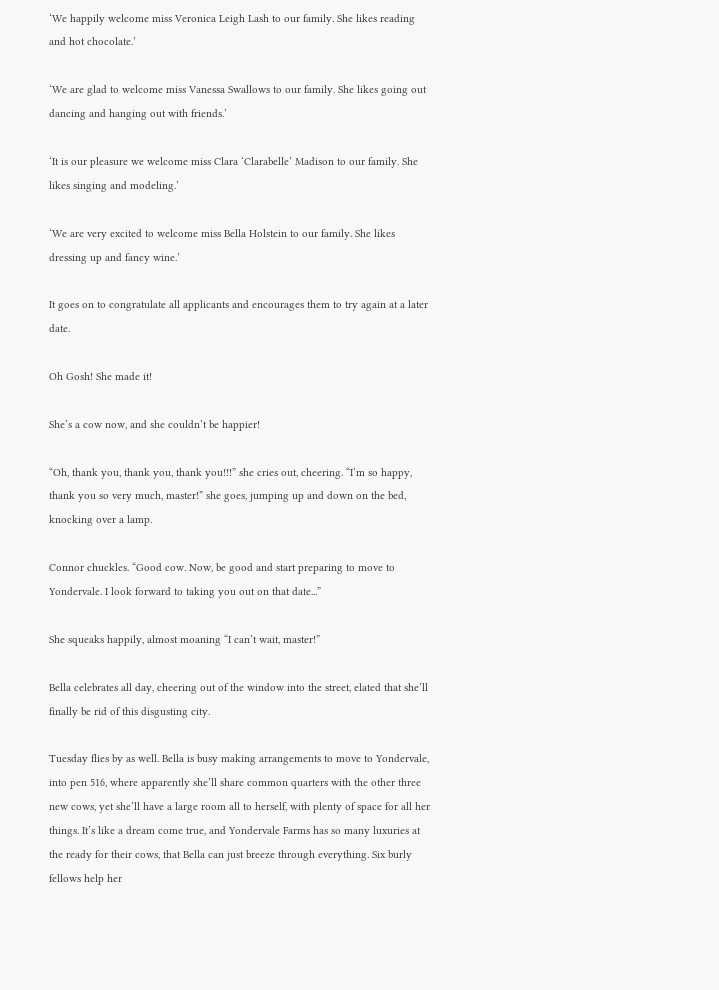‘We happily welcome miss Veronica Leigh Lash to our family. She likes reading and hot chocolate.’

‘We are glad to welcome miss Vanessa Swallows to our family. She likes going out dancing and hanging out with friends.’

‘It is our pleasure we welcome miss Clara ‘Clarabelle’ Madison to our family. She likes singing and modeling.’

‘We are very excited to welcome miss Bella Holstein to our family. She likes dressing up and fancy wine.’

It goes on to congratulate all applicants and encourages them to try again at a later date.

Oh Gosh! She made it!

She’s a cow now, and she couldn’t be happier!

“Oh, thank you, thank you, thank you!!!” she cries out, cheering. “I’m so happy, thank you so very much, master!” she goes, jumping up and down on the bed, knocking over a lamp.

Connor chuckles. “Good cow. Now, be good and start preparing to move to Yondervale. I look forward to taking you out on that date...”

She squeaks happily, almost moaning “I can’t wait, master!”

Bella celebrates all day, cheering out of the window into the street, elated that she’ll finally be rid of this disgusting city.

Tuesday flies by as well. Bella is busy making arrangements to move to Yondervale, into pen 516, where apparently she’ll share common quarters with the other three new cows, yet she’ll have a large room all to herself, with plenty of space for all her things. It’s like a dream come true, and Yondervale Farms has so many luxuries at the ready for their cows, that Bella can just breeze through everything. Six burly fellows help her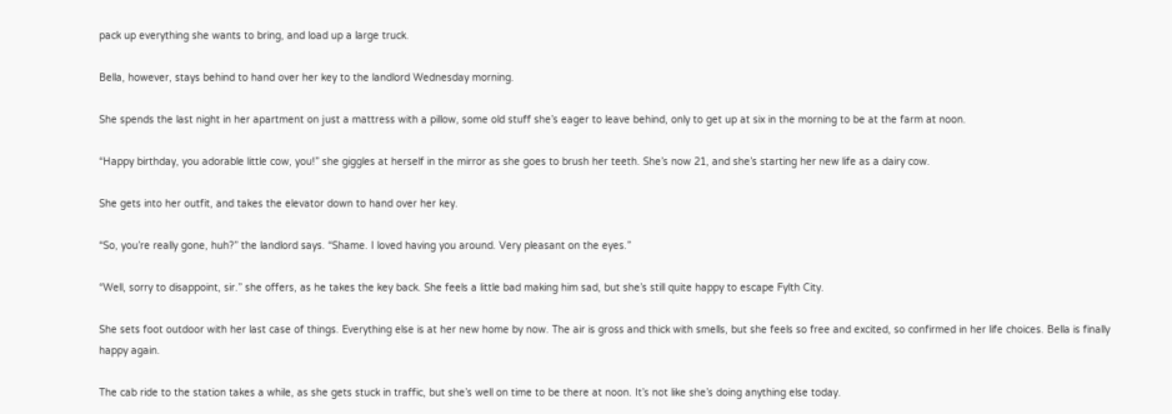pack up everything she wants to bring, and load up a large truck.

Bella, however, stays behind to hand over her key to the landlord Wednesday morning.

She spends the last night in her apartment on just a mattress with a pillow, some old stuff she’s eager to leave behind, only to get up at six in the morning to be at the farm at noon.

“Happy birthday, you adorable little cow, you!” she giggles at herself in the mirror as she goes to brush her teeth. She’s now 21, and she’s starting her new life as a dairy cow.

She gets into her outfit, and takes the elevator down to hand over her key.

“So, you’re really gone, huh?” the landlord says. “Shame. I loved having you around. Very pleasant on the eyes.”

“Well, sorry to disappoint, sir.” she offers, as he takes the key back. She feels a little bad making him sad, but she’s still quite happy to escape Fylth City.

She sets foot outdoor with her last case of things. Everything else is at her new home by now. The air is gross and thick with smells, but she feels so free and excited, so confirmed in her life choices. Bella is finally happy again.

The cab ride to the station takes a while, as she gets stuck in traffic, but she’s well on time to be there at noon. It’s not like she’s doing anything else today.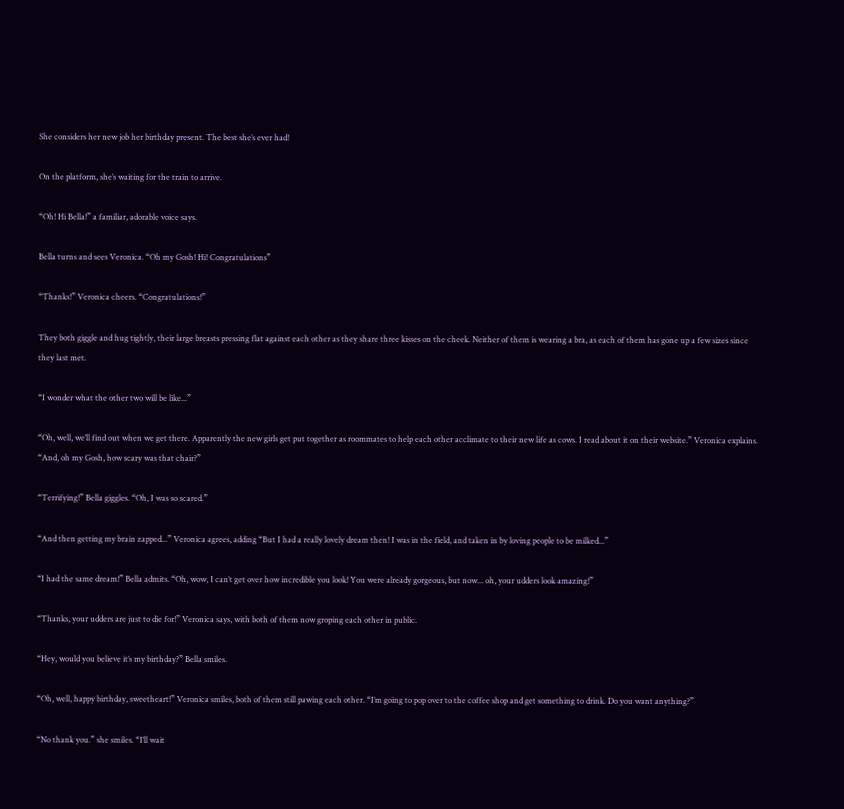She considers her new job her birthday present. The best she’s ever had!

On the platform, she’s waiting for the train to arrive.

“Oh! Hi Bella!” a familiar, adorable voice says.

Bella turns and sees Veronica. “Oh my Gosh! Hi! Congratulations”

“Thanks!” Veronica cheers. “Congratulations!”

They both giggle and hug tightly, their large breasts pressing flat against each other as they share three kisses on the cheek. Neither of them is wearing a bra, as each of them has gone up a few sizes since they last met.

“I wonder what the other two will be like...”

“Oh, well, we’ll find out when we get there. Apparently the new girls get put together as roommates to help each other acclimate to their new life as cows. I read about it on their website.” Veronica explains. “And, oh my Gosh, how scary was that chair?”

“Terrifying!” Bella giggles. “Oh, I was so scared.”

“And then getting my brain zapped...” Veronica agrees, adding “But I had a really lovely dream then! I was in the field, and taken in by loving people to be milked...”

“I had the same dream!” Bella admits. “Oh, wow, I can’t get over how incredible you look! You were already gorgeous, but now... oh, your udders look amazing!”

“Thanks, your udders are just to die for!” Veronica says, with both of them now groping each other in public.

“Hey, would you believe it’s my birthday?” Bella smiles.

“Oh, well, happy birthday, sweetheart!” Veronica smiles, both of them still pawing each other. “I’m going to pop over to the coffee shop and get something to drink. Do you want anything?”

“No thank you.” she smiles. “I’ll wait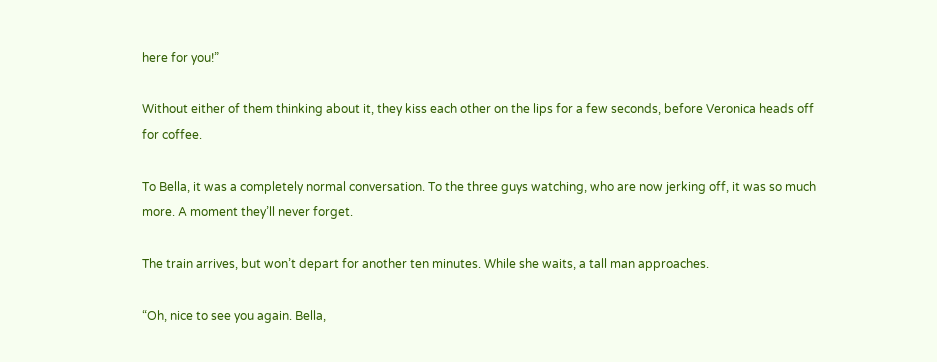here for you!”

Without either of them thinking about it, they kiss each other on the lips for a few seconds, before Veronica heads off for coffee.

To Bella, it was a completely normal conversation. To the three guys watching, who are now jerking off, it was so much more. A moment they’ll never forget.

The train arrives, but won’t depart for another ten minutes. While she waits, a tall man approaches.

“Oh, nice to see you again. Bella,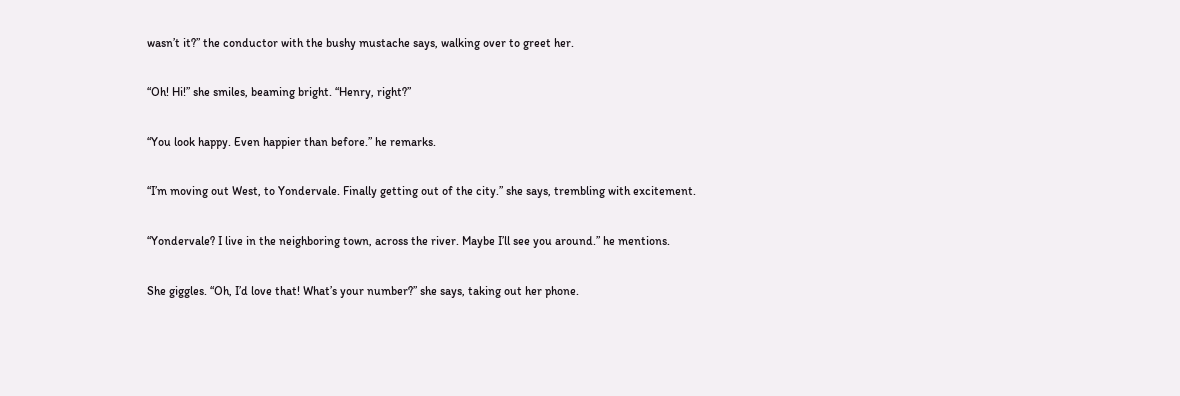wasn’t it?” the conductor with the bushy mustache says, walking over to greet her.

“Oh! Hi!” she smiles, beaming bright. “Henry, right?”

“You look happy. Even happier than before.” he remarks.

“I’m moving out West, to Yondervale. Finally getting out of the city.” she says, trembling with excitement.

“Yondervale? I live in the neighboring town, across the river. Maybe I’ll see you around.” he mentions.

She giggles. “Oh, I’d love that! What’s your number?” she says, taking out her phone.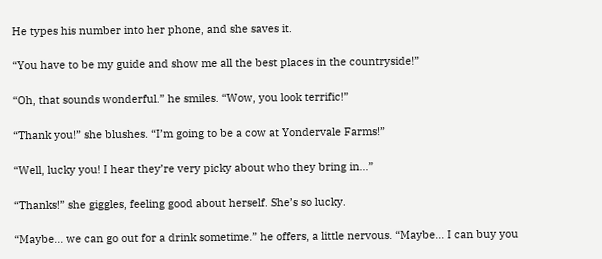He types his number into her phone, and she saves it.

“You have to be my guide and show me all the best places in the countryside!”

“Oh, that sounds wonderful.” he smiles. “Wow, you look terrific!”

“Thank you!” she blushes. “I’m going to be a cow at Yondervale Farms!”

“Well, lucky you! I hear they’re very picky about who they bring in...”

“Thanks!” she giggles, feeling good about herself. She’s so lucky.

“Maybe... we can go out for a drink sometime.” he offers, a little nervous. “Maybe... I can buy you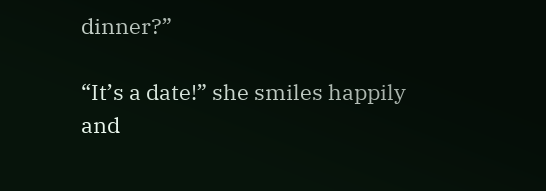dinner?”

“It’s a date!” she smiles happily and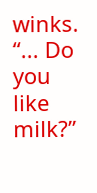winks. “... Do you like milk?”